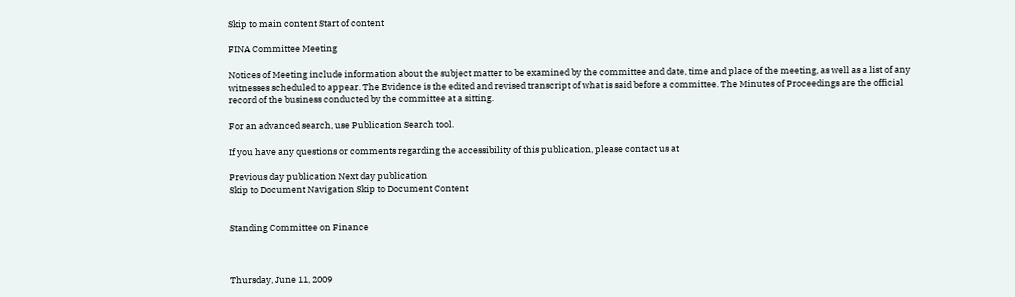Skip to main content Start of content

FINA Committee Meeting

Notices of Meeting include information about the subject matter to be examined by the committee and date, time and place of the meeting, as well as a list of any witnesses scheduled to appear. The Evidence is the edited and revised transcript of what is said before a committee. The Minutes of Proceedings are the official record of the business conducted by the committee at a sitting.

For an advanced search, use Publication Search tool.

If you have any questions or comments regarding the accessibility of this publication, please contact us at

Previous day publication Next day publication
Skip to Document Navigation Skip to Document Content


Standing Committee on Finance



Thursday, June 11, 2009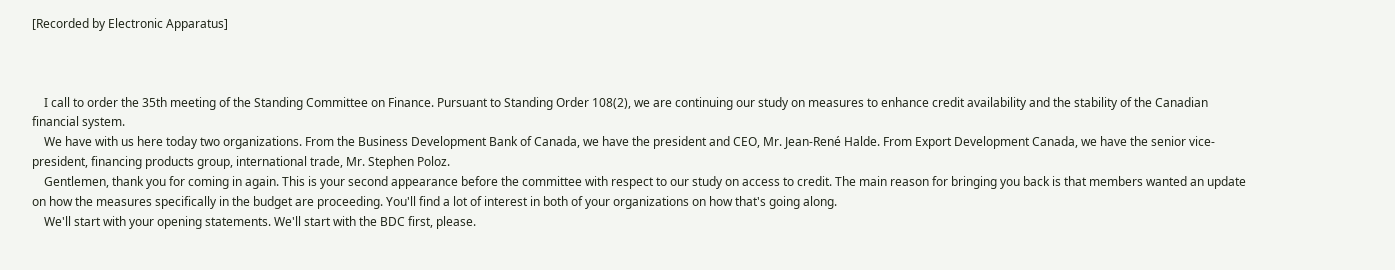[Recorded by Electronic Apparatus]



    I call to order the 35th meeting of the Standing Committee on Finance. Pursuant to Standing Order 108(2), we are continuing our study on measures to enhance credit availability and the stability of the Canadian financial system.
    We have with us here today two organizations. From the Business Development Bank of Canada, we have the president and CEO, Mr. Jean-René Halde. From Export Development Canada, we have the senior vice-president, financing products group, international trade, Mr. Stephen Poloz.
    Gentlemen, thank you for coming in again. This is your second appearance before the committee with respect to our study on access to credit. The main reason for bringing you back is that members wanted an update on how the measures specifically in the budget are proceeding. You'll find a lot of interest in both of your organizations on how that's going along.
    We'll start with your opening statements. We'll start with the BDC first, please.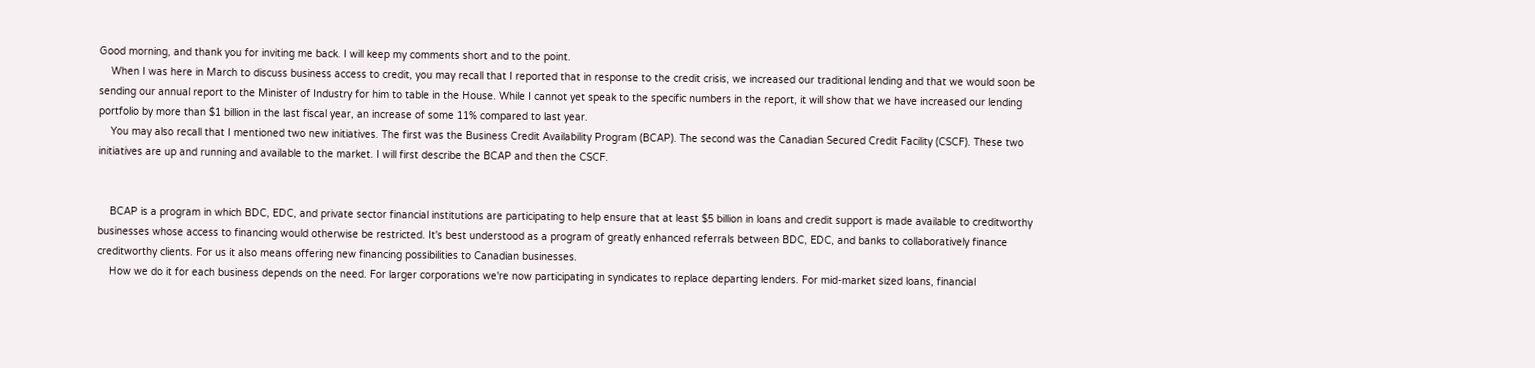Good morning, and thank you for inviting me back. I will keep my comments short and to the point.
    When I was here in March to discuss business access to credit, you may recall that I reported that in response to the credit crisis, we increased our traditional lending and that we would soon be sending our annual report to the Minister of Industry for him to table in the House. While I cannot yet speak to the specific numbers in the report, it will show that we have increased our lending portfolio by more than $1 billion in the last fiscal year, an increase of some 11% compared to last year.
    You may also recall that I mentioned two new initiatives. The first was the Business Credit Availability Program (BCAP). The second was the Canadian Secured Credit Facility (CSCF). These two initiatives are up and running and available to the market. I will first describe the BCAP and then the CSCF.


    BCAP is a program in which BDC, EDC, and private sector financial institutions are participating to help ensure that at least $5 billion in loans and credit support is made available to creditworthy businesses whose access to financing would otherwise be restricted. It's best understood as a program of greatly enhanced referrals between BDC, EDC, and banks to collaboratively finance creditworthy clients. For us it also means offering new financing possibilities to Canadian businesses.
    How we do it for each business depends on the need. For larger corporations we're now participating in syndicates to replace departing lenders. For mid-market sized loans, financial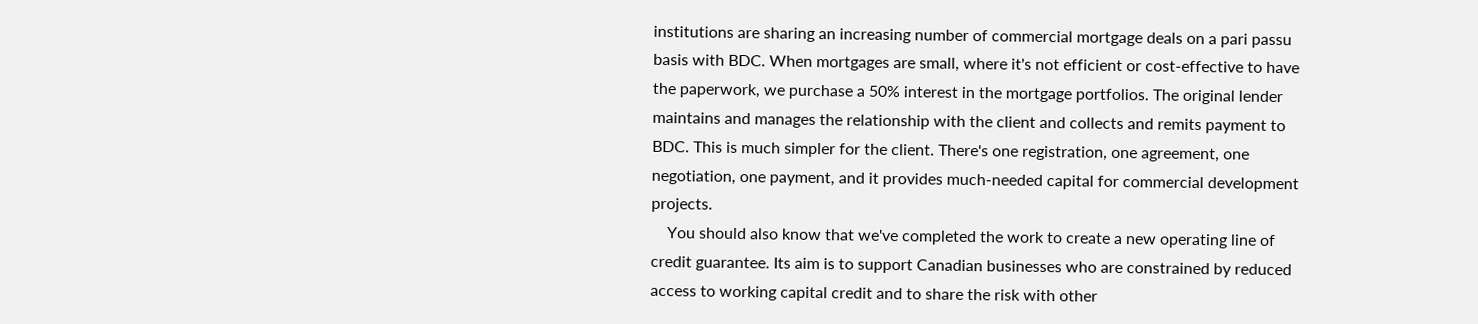institutions are sharing an increasing number of commercial mortgage deals on a pari passu basis with BDC. When mortgages are small, where it's not efficient or cost-effective to have the paperwork, we purchase a 50% interest in the mortgage portfolios. The original lender maintains and manages the relationship with the client and collects and remits payment to BDC. This is much simpler for the client. There's one registration, one agreement, one negotiation, one payment, and it provides much-needed capital for commercial development projects.
    You should also know that we've completed the work to create a new operating line of credit guarantee. Its aim is to support Canadian businesses who are constrained by reduced access to working capital credit and to share the risk with other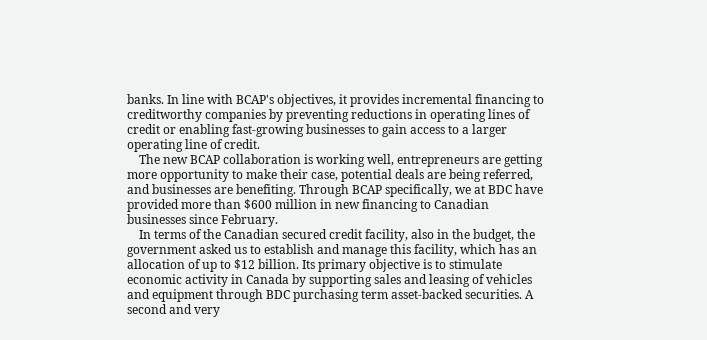banks. In line with BCAP's objectives, it provides incremental financing to creditworthy companies by preventing reductions in operating lines of credit or enabling fast-growing businesses to gain access to a larger operating line of credit.
    The new BCAP collaboration is working well, entrepreneurs are getting more opportunity to make their case, potential deals are being referred, and businesses are benefiting. Through BCAP specifically, we at BDC have provided more than $600 million in new financing to Canadian businesses since February.
    In terms of the Canadian secured credit facility, also in the budget, the government asked us to establish and manage this facility, which has an allocation of up to $12 billion. Its primary objective is to stimulate economic activity in Canada by supporting sales and leasing of vehicles and equipment through BDC purchasing term asset-backed securities. A second and very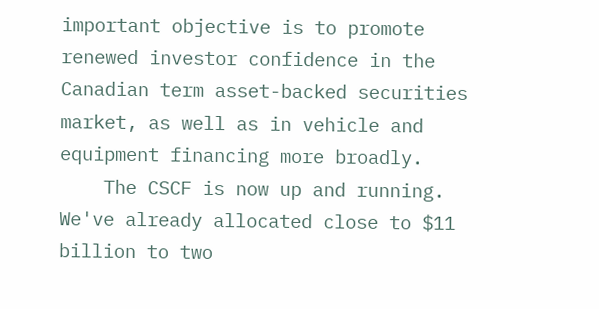important objective is to promote renewed investor confidence in the Canadian term asset-backed securities market, as well as in vehicle and equipment financing more broadly.
    The CSCF is now up and running. We've already allocated close to $11 billion to two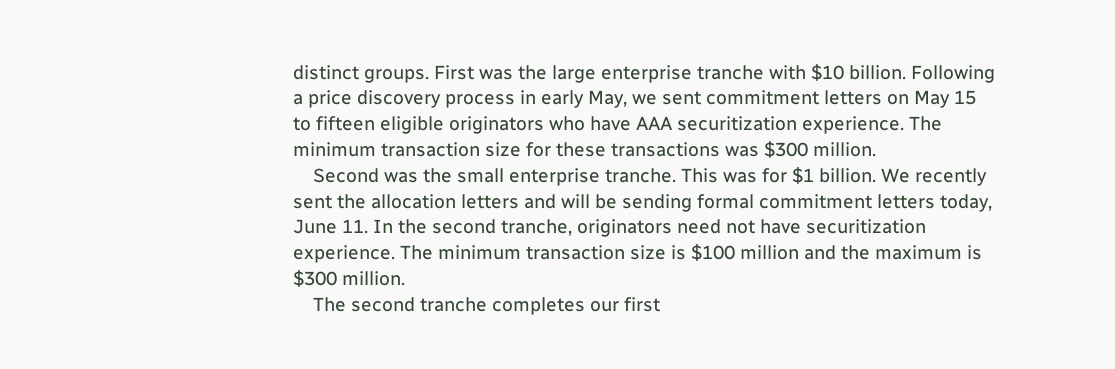distinct groups. First was the large enterprise tranche with $10 billion. Following a price discovery process in early May, we sent commitment letters on May 15 to fifteen eligible originators who have AAA securitization experience. The minimum transaction size for these transactions was $300 million.
    Second was the small enterprise tranche. This was for $1 billion. We recently sent the allocation letters and will be sending formal commitment letters today, June 11. In the second tranche, originators need not have securitization experience. The minimum transaction size is $100 million and the maximum is $300 million.
    The second tranche completes our first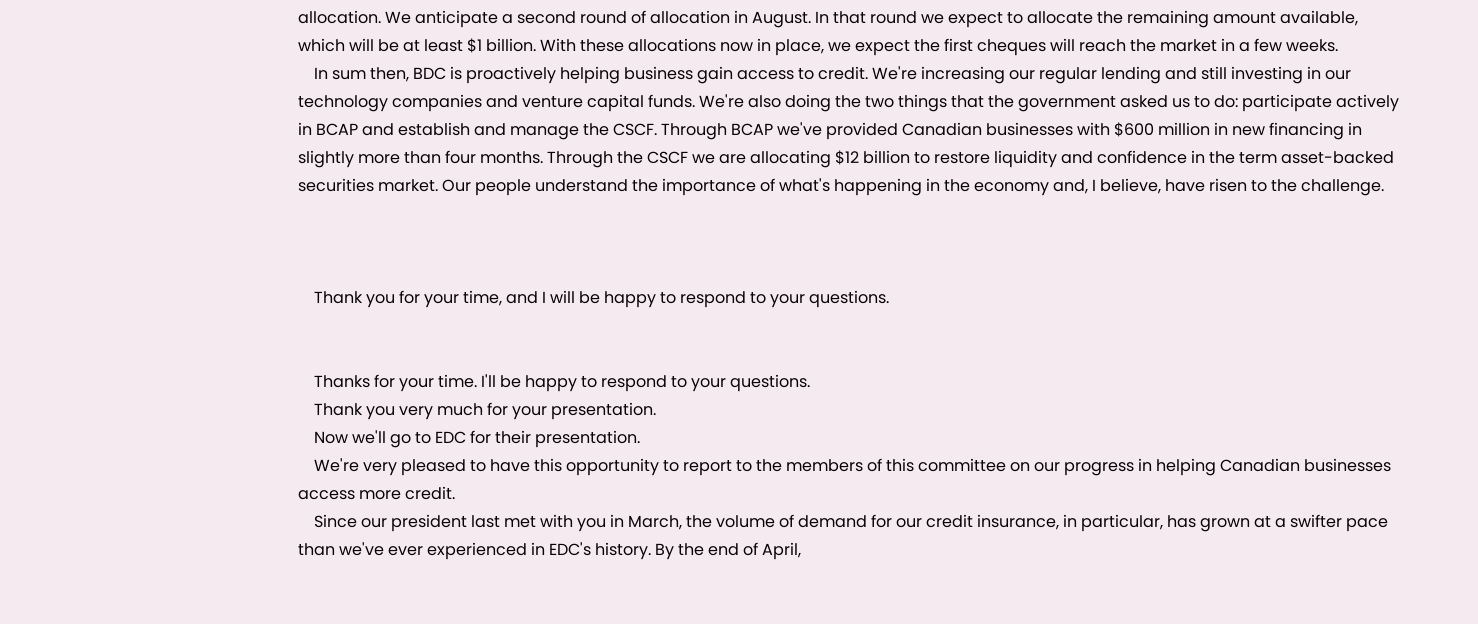allocation. We anticipate a second round of allocation in August. In that round we expect to allocate the remaining amount available, which will be at least $1 billion. With these allocations now in place, we expect the first cheques will reach the market in a few weeks.
    In sum then, BDC is proactively helping business gain access to credit. We're increasing our regular lending and still investing in our technology companies and venture capital funds. We're also doing the two things that the government asked us to do: participate actively in BCAP and establish and manage the CSCF. Through BCAP we've provided Canadian businesses with $600 million in new financing in slightly more than four months. Through the CSCF we are allocating $12 billion to restore liquidity and confidence in the term asset-backed securities market. Our people understand the importance of what's happening in the economy and, I believe, have risen to the challenge.



    Thank you for your time, and I will be happy to respond to your questions.


    Thanks for your time. I'll be happy to respond to your questions.
    Thank you very much for your presentation.
    Now we'll go to EDC for their presentation.
    We're very pleased to have this opportunity to report to the members of this committee on our progress in helping Canadian businesses access more credit.
    Since our president last met with you in March, the volume of demand for our credit insurance, in particular, has grown at a swifter pace than we've ever experienced in EDC's history. By the end of April,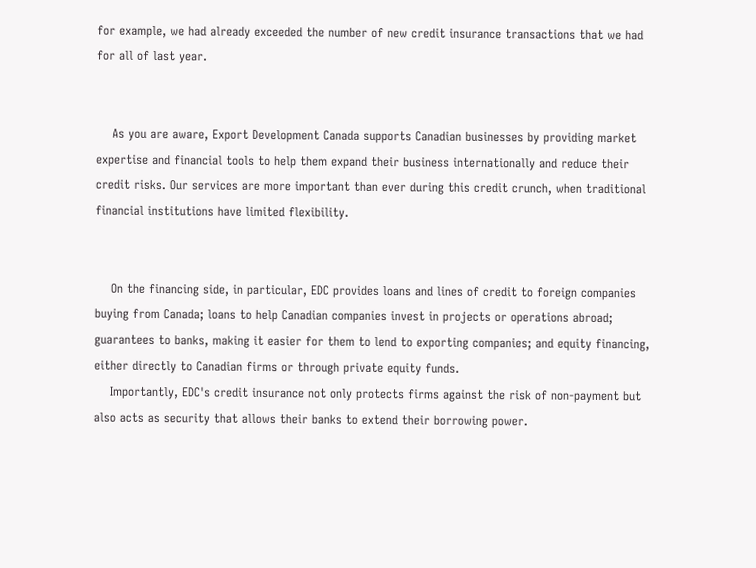for example, we had already exceeded the number of new credit insurance transactions that we had for all of last year.


    As you are aware, Export Development Canada supports Canadian businesses by providing market expertise and financial tools to help them expand their business internationally and reduce their credit risks. Our services are more important than ever during this credit crunch, when traditional financial institutions have limited flexibility.


    On the financing side, in particular, EDC provides loans and lines of credit to foreign companies buying from Canada; loans to help Canadian companies invest in projects or operations abroad; guarantees to banks, making it easier for them to lend to exporting companies; and equity financing, either directly to Canadian firms or through private equity funds.
    Importantly, EDC's credit insurance not only protects firms against the risk of non-payment but also acts as security that allows their banks to extend their borrowing power.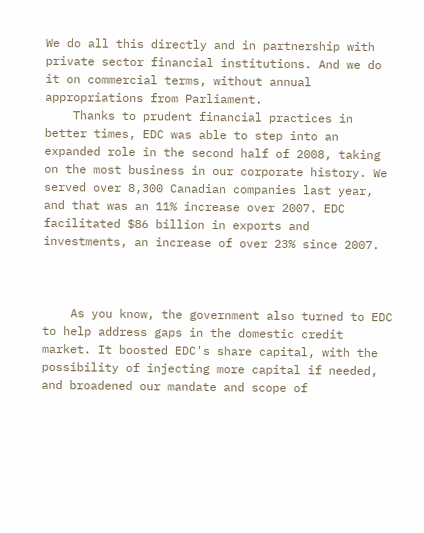We do all this directly and in partnership with private sector financial institutions. And we do it on commercial terms, without annual appropriations from Parliament.
    Thanks to prudent financial practices in better times, EDC was able to step into an expanded role in the second half of 2008, taking on the most business in our corporate history. We served over 8,300 Canadian companies last year, and that was an 11% increase over 2007. EDC facilitated $86 billion in exports and investments, an increase of over 23% since 2007.



    As you know, the government also turned to EDC to help address gaps in the domestic credit market. It boosted EDC's share capital, with the possibility of injecting more capital if needed, and broadened our mandate and scope of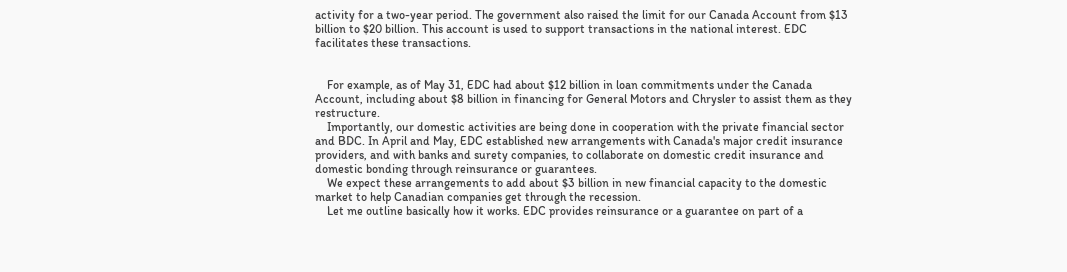activity for a two-year period. The government also raised the limit for our Canada Account from $13 billion to $20 billion. This account is used to support transactions in the national interest. EDC facilitates these transactions.


    For example, as of May 31, EDC had about $12 billion in loan commitments under the Canada Account, including about $8 billion in financing for General Motors and Chrysler to assist them as they restructure.
    Importantly, our domestic activities are being done in cooperation with the private financial sector and BDC. In April and May, EDC established new arrangements with Canada's major credit insurance providers, and with banks and surety companies, to collaborate on domestic credit insurance and domestic bonding through reinsurance or guarantees.
    We expect these arrangements to add about $3 billion in new financial capacity to the domestic market to help Canadian companies get through the recession.
    Let me outline basically how it works. EDC provides reinsurance or a guarantee on part of a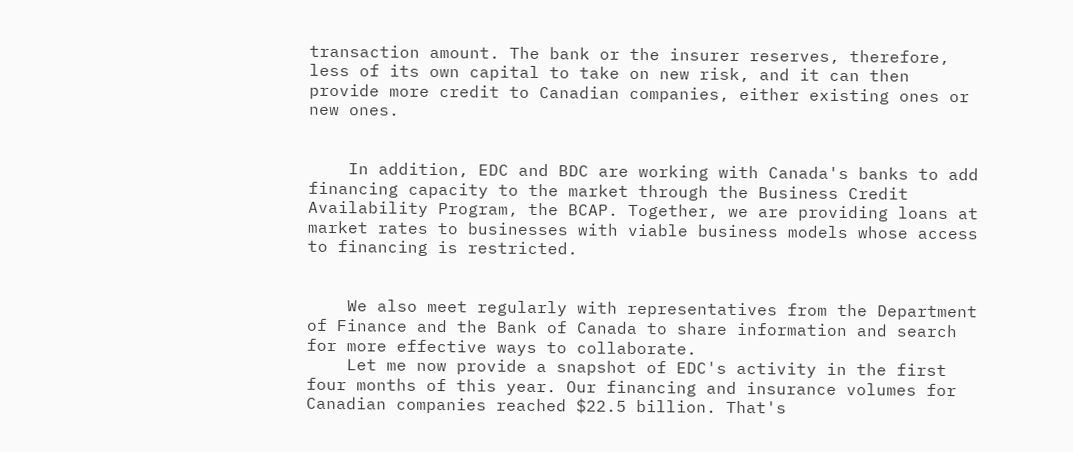transaction amount. The bank or the insurer reserves, therefore, less of its own capital to take on new risk, and it can then provide more credit to Canadian companies, either existing ones or new ones.


    In addition, EDC and BDC are working with Canada's banks to add financing capacity to the market through the Business Credit Availability Program, the BCAP. Together, we are providing loans at market rates to businesses with viable business models whose access to financing is restricted.


    We also meet regularly with representatives from the Department of Finance and the Bank of Canada to share information and search for more effective ways to collaborate.
    Let me now provide a snapshot of EDC's activity in the first four months of this year. Our financing and insurance volumes for Canadian companies reached $22.5 billion. That's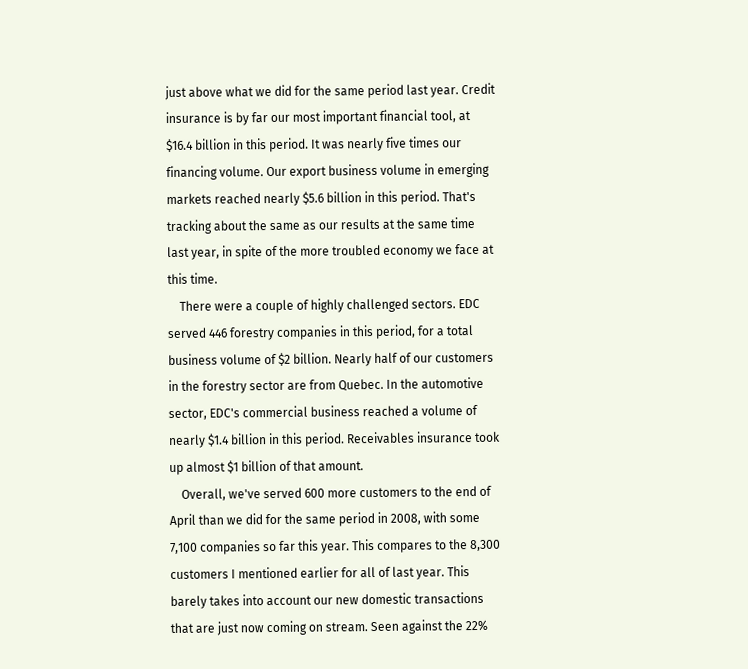just above what we did for the same period last year. Credit insurance is by far our most important financial tool, at $16.4 billion in this period. It was nearly five times our financing volume. Our export business volume in emerging markets reached nearly $5.6 billion in this period. That's tracking about the same as our results at the same time last year, in spite of the more troubled economy we face at this time.
    There were a couple of highly challenged sectors. EDC served 446 forestry companies in this period, for a total business volume of $2 billion. Nearly half of our customers in the forestry sector are from Quebec. In the automotive sector, EDC's commercial business reached a volume of nearly $1.4 billion in this period. Receivables insurance took up almost $1 billion of that amount.
    Overall, we've served 600 more customers to the end of April than we did for the same period in 2008, with some 7,100 companies so far this year. This compares to the 8,300 customers I mentioned earlier for all of last year. This barely takes into account our new domestic transactions that are just now coming on stream. Seen against the 22%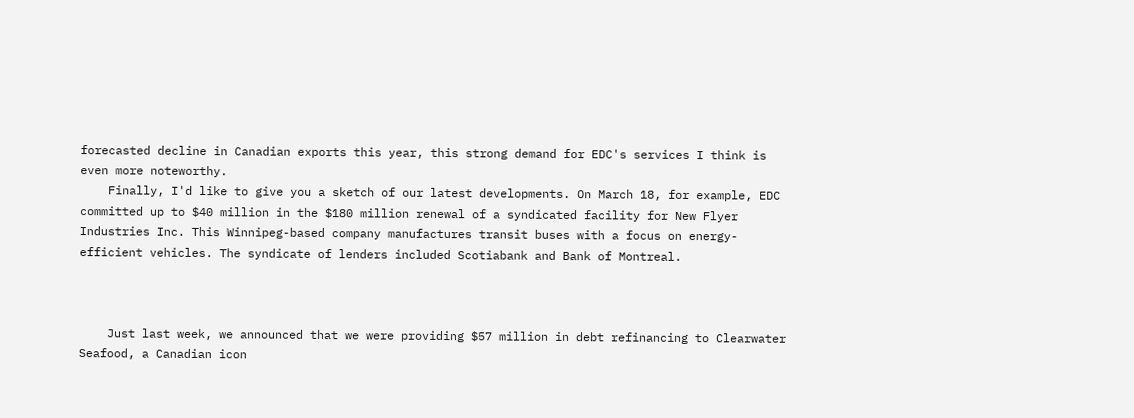forecasted decline in Canadian exports this year, this strong demand for EDC's services I think is even more noteworthy.
    Finally, I'd like to give you a sketch of our latest developments. On March 18, for example, EDC committed up to $40 million in the $180 million renewal of a syndicated facility for New Flyer Industries Inc. This Winnipeg-based company manufactures transit buses with a focus on energy-efficient vehicles. The syndicate of lenders included Scotiabank and Bank of Montreal.



    Just last week, we announced that we were providing $57 million in debt refinancing to Clearwater Seafood, a Canadian icon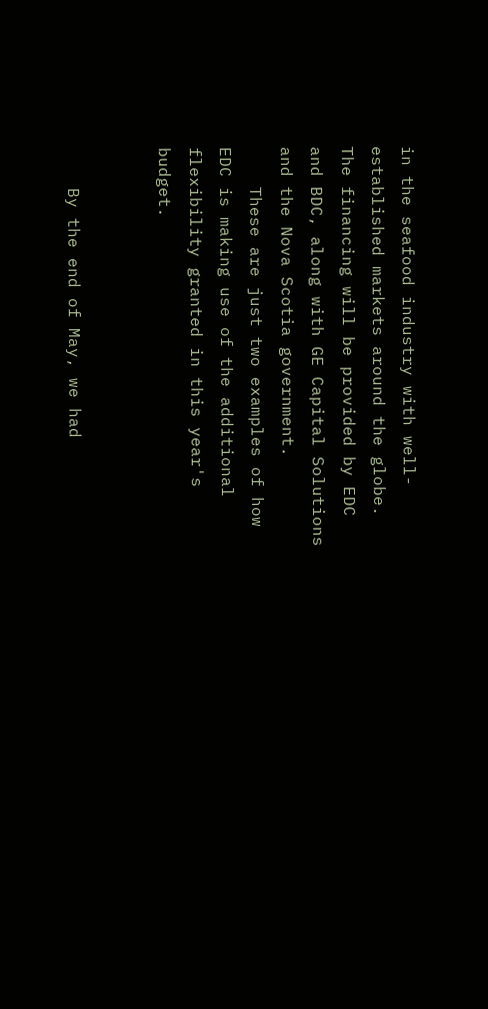in the seafood industry with well-established markets around the globe. The financing will be provided by EDC and BDC, along with GE Capital Solutions and the Nova Scotia government.
    These are just two examples of how EDC is making use of the additional flexibility granted in this year's budget.


    By the end of May, we had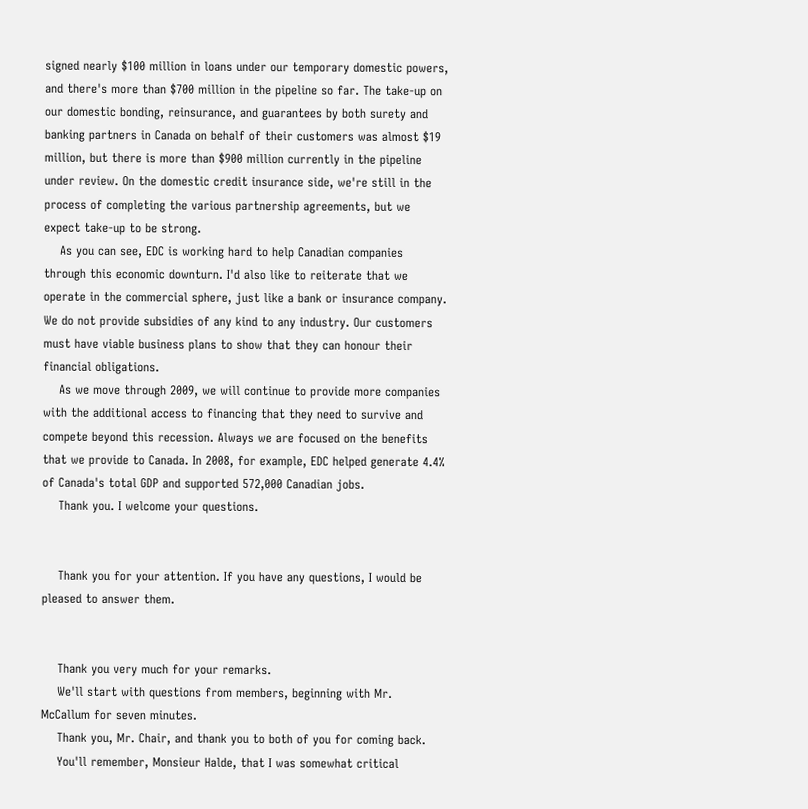signed nearly $100 million in loans under our temporary domestic powers, and there's more than $700 million in the pipeline so far. The take-up on our domestic bonding, reinsurance, and guarantees by both surety and banking partners in Canada on behalf of their customers was almost $19 million, but there is more than $900 million currently in the pipeline under review. On the domestic credit insurance side, we're still in the process of completing the various partnership agreements, but we expect take-up to be strong.
    As you can see, EDC is working hard to help Canadian companies through this economic downturn. I'd also like to reiterate that we operate in the commercial sphere, just like a bank or insurance company. We do not provide subsidies of any kind to any industry. Our customers must have viable business plans to show that they can honour their financial obligations.
    As we move through 2009, we will continue to provide more companies with the additional access to financing that they need to survive and compete beyond this recession. Always we are focused on the benefits that we provide to Canada. In 2008, for example, EDC helped generate 4.4% of Canada's total GDP and supported 572,000 Canadian jobs.
    Thank you. I welcome your questions.


    Thank you for your attention. If you have any questions, I would be pleased to answer them.


    Thank you very much for your remarks.
    We'll start with questions from members, beginning with Mr. McCallum for seven minutes.
    Thank you, Mr. Chair, and thank you to both of you for coming back.
    You'll remember, Monsieur Halde, that I was somewhat critical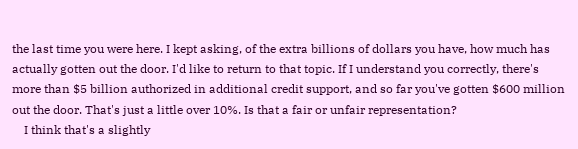the last time you were here. I kept asking, of the extra billions of dollars you have, how much has actually gotten out the door. I'd like to return to that topic. If I understand you correctly, there's more than $5 billion authorized in additional credit support, and so far you've gotten $600 million out the door. That's just a little over 10%. Is that a fair or unfair representation?
    I think that's a slightly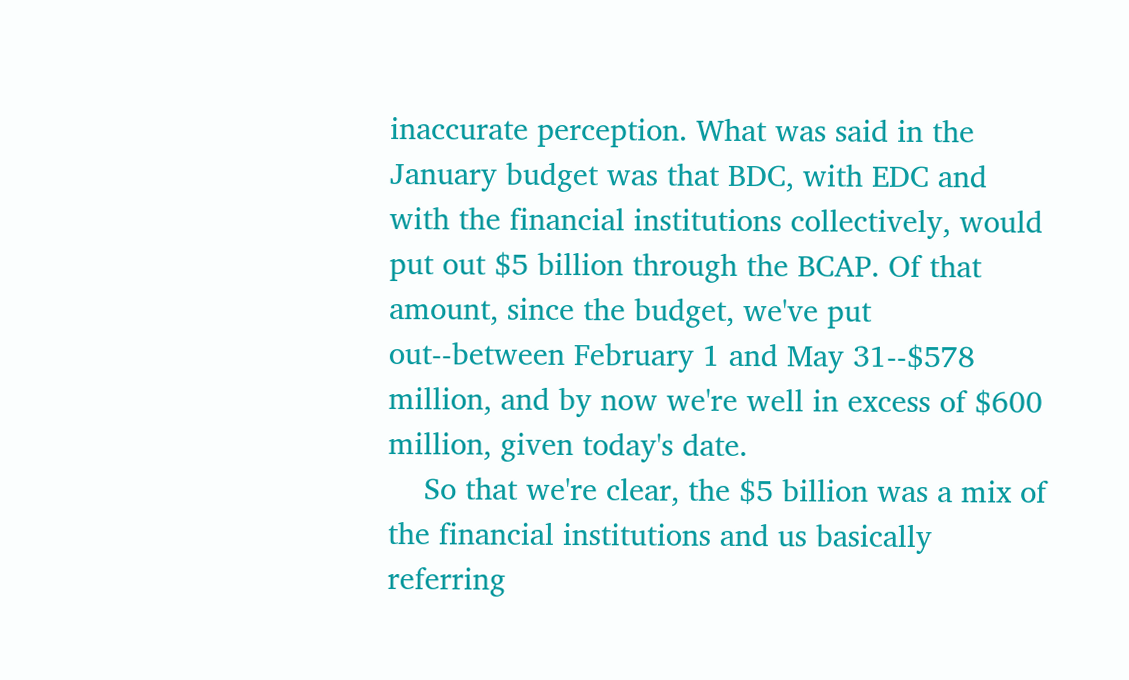inaccurate perception. What was said in the January budget was that BDC, with EDC and with the financial institutions collectively, would put out $5 billion through the BCAP. Of that amount, since the budget, we've put out--between February 1 and May 31--$578 million, and by now we're well in excess of $600 million, given today's date.
    So that we're clear, the $5 billion was a mix of the financial institutions and us basically referring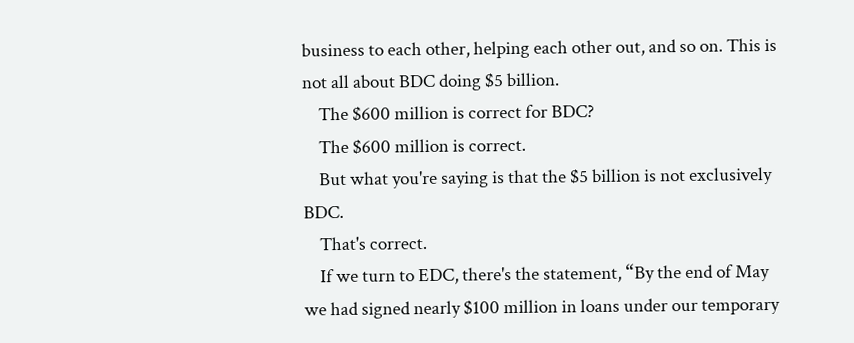business to each other, helping each other out, and so on. This is not all about BDC doing $5 billion.
    The $600 million is correct for BDC?
    The $600 million is correct.
    But what you're saying is that the $5 billion is not exclusively BDC.
    That's correct.
    If we turn to EDC, there's the statement, “By the end of May we had signed nearly $100 million in loans under our temporary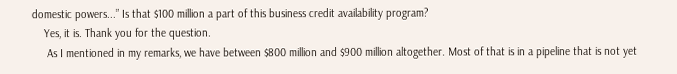domestic powers...” Is that $100 million a part of this business credit availability program?
    Yes, it is. Thank you for the question.
     As I mentioned in my remarks, we have between $800 million and $900 million altogether. Most of that is in a pipeline that is not yet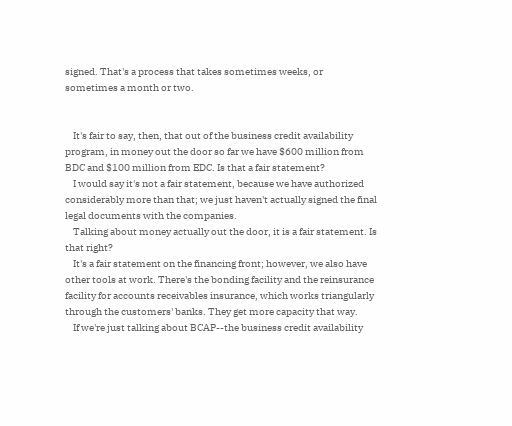signed. That's a process that takes sometimes weeks, or sometimes a month or two.


    It's fair to say, then, that out of the business credit availability program, in money out the door so far we have $600 million from BDC and $100 million from EDC. Is that a fair statement?
    I would say it's not a fair statement, because we have authorized considerably more than that; we just haven't actually signed the final legal documents with the companies.
    Talking about money actually out the door, it is a fair statement. Is that right?
    It's a fair statement on the financing front; however, we also have other tools at work. There's the bonding facility and the reinsurance facility for accounts receivables insurance, which works triangularly through the customers' banks. They get more capacity that way.
    If we're just talking about BCAP--the business credit availability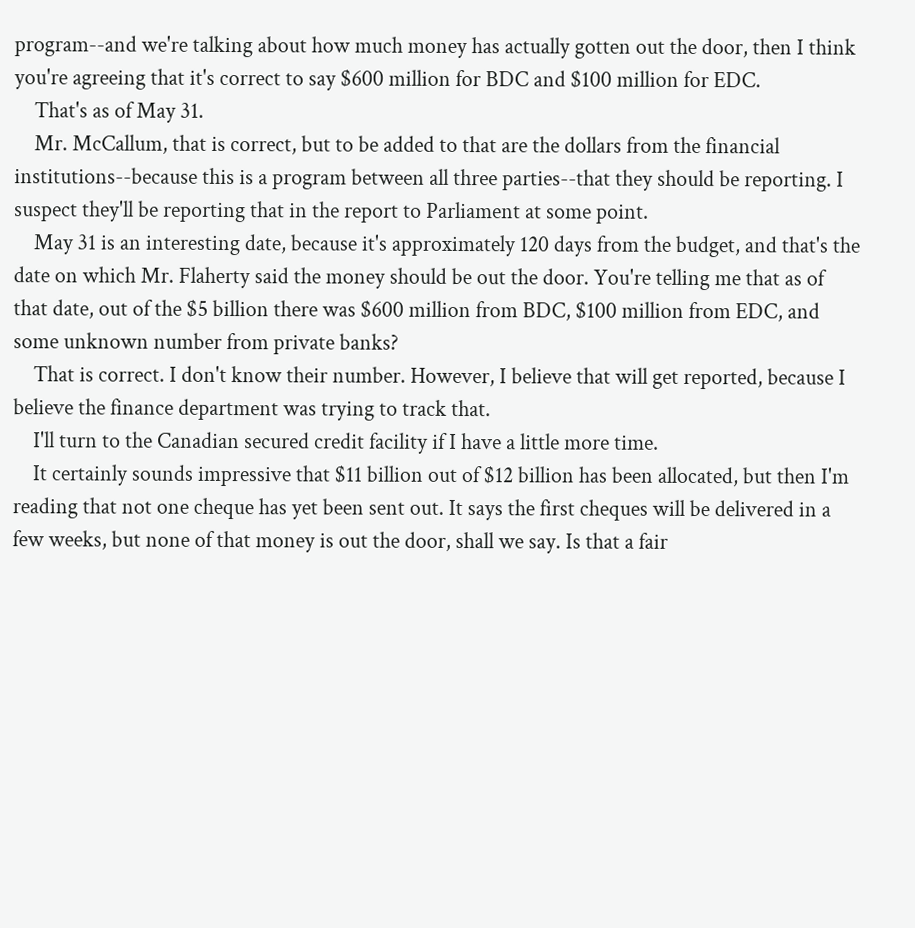program--and we're talking about how much money has actually gotten out the door, then I think you're agreeing that it's correct to say $600 million for BDC and $100 million for EDC.
    That's as of May 31.
    Mr. McCallum, that is correct, but to be added to that are the dollars from the financial institutions--because this is a program between all three parties--that they should be reporting. I suspect they'll be reporting that in the report to Parliament at some point.
    May 31 is an interesting date, because it's approximately 120 days from the budget, and that's the date on which Mr. Flaherty said the money should be out the door. You're telling me that as of that date, out of the $5 billion there was $600 million from BDC, $100 million from EDC, and some unknown number from private banks?
    That is correct. I don't know their number. However, I believe that will get reported, because I believe the finance department was trying to track that.
    I'll turn to the Canadian secured credit facility if I have a little more time.
    It certainly sounds impressive that $11 billion out of $12 billion has been allocated, but then I'm reading that not one cheque has yet been sent out. It says the first cheques will be delivered in a few weeks, but none of that money is out the door, shall we say. Is that a fair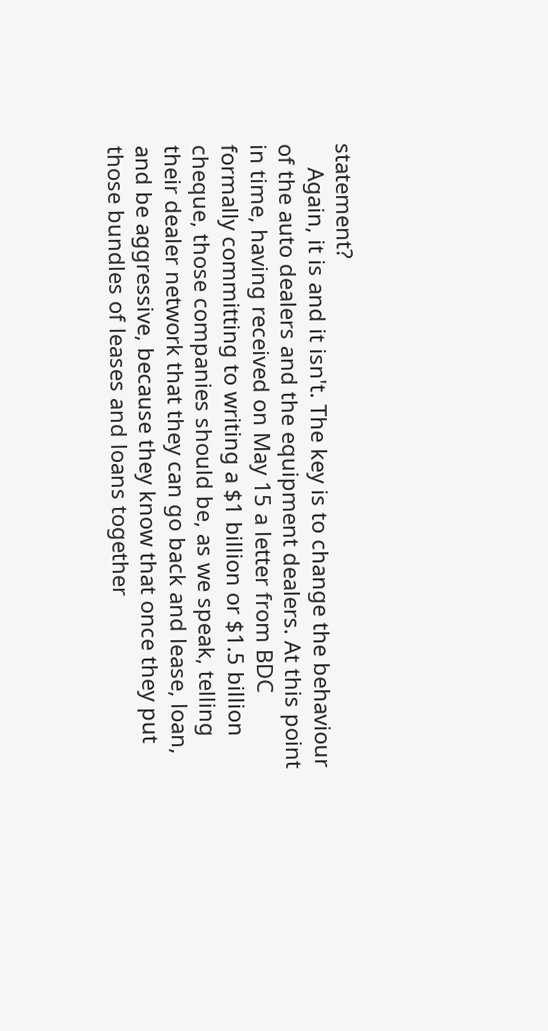statement?
    Again, it is and it isn't. The key is to change the behaviour of the auto dealers and the equipment dealers. At this point in time, having received on May 15 a letter from BDC formally committing to writing a $1 billion or $1.5 billion cheque, those companies should be, as we speak, telling their dealer network that they can go back and lease, loan, and be aggressive, because they know that once they put those bundles of leases and loans together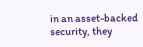in an asset-backed security, they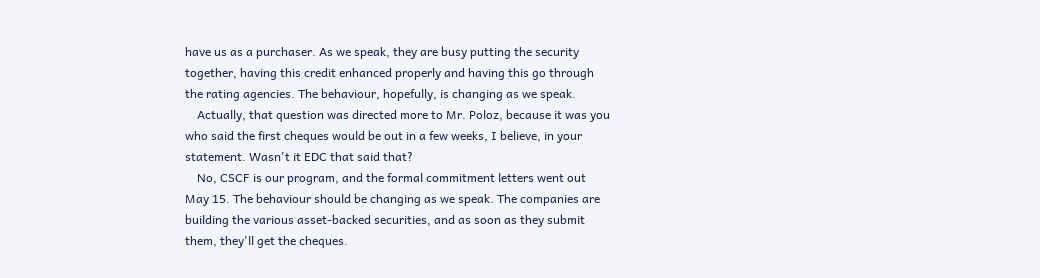have us as a purchaser. As we speak, they are busy putting the security together, having this credit enhanced properly and having this go through the rating agencies. The behaviour, hopefully, is changing as we speak.
    Actually, that question was directed more to Mr. Poloz, because it was you who said the first cheques would be out in a few weeks, I believe, in your statement. Wasn't it EDC that said that?
    No, CSCF is our program, and the formal commitment letters went out May 15. The behaviour should be changing as we speak. The companies are building the various asset-backed securities, and as soon as they submit them, they'll get the cheques.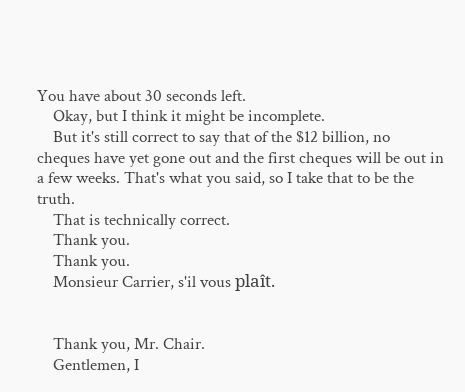You have about 30 seconds left.
    Okay, but I think it might be incomplete.
    But it's still correct to say that of the $12 billion, no cheques have yet gone out and the first cheques will be out in a few weeks. That's what you said, so I take that to be the truth.
    That is technically correct.
    Thank you.
    Thank you.
    Monsieur Carrier, s'il vous plaît.


    Thank you, Mr. Chair.
    Gentlemen, I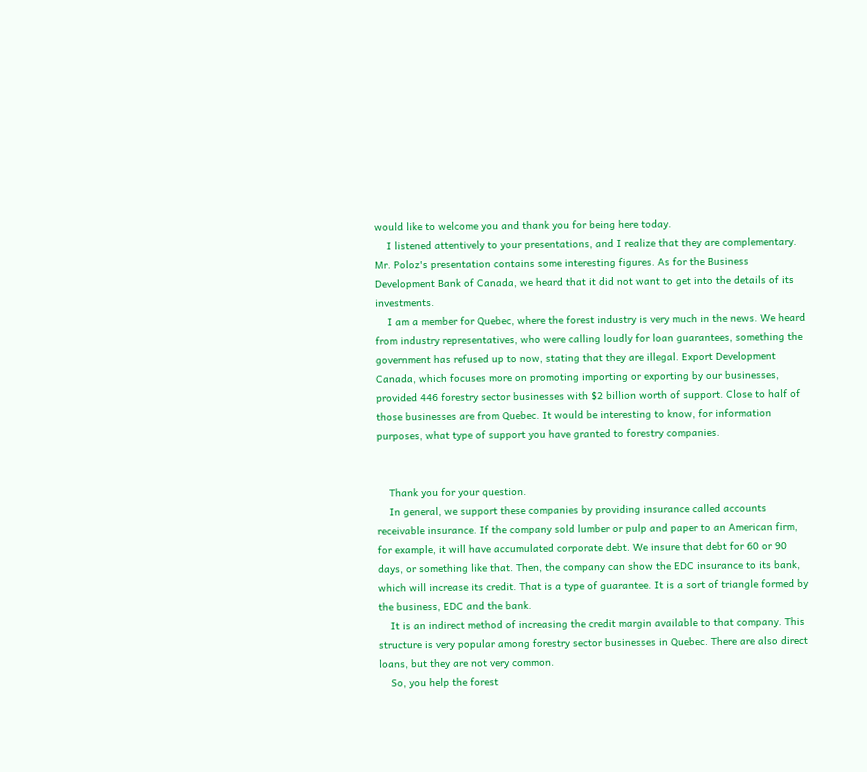would like to welcome you and thank you for being here today.
    I listened attentively to your presentations, and I realize that they are complementary. Mr. Poloz's presentation contains some interesting figures. As for the Business Development Bank of Canada, we heard that it did not want to get into the details of its investments.
    I am a member for Quebec, where the forest industry is very much in the news. We heard from industry representatives, who were calling loudly for loan guarantees, something the government has refused up to now, stating that they are illegal. Export Development Canada, which focuses more on promoting importing or exporting by our businesses, provided 446 forestry sector businesses with $2 billion worth of support. Close to half of those businesses are from Quebec. It would be interesting to know, for information purposes, what type of support you have granted to forestry companies.


    Thank you for your question.
    In general, we support these companies by providing insurance called accounts receivable insurance. If the company sold lumber or pulp and paper to an American firm, for example, it will have accumulated corporate debt. We insure that debt for 60 or 90 days, or something like that. Then, the company can show the EDC insurance to its bank, which will increase its credit. That is a type of guarantee. It is a sort of triangle formed by the business, EDC and the bank.
    It is an indirect method of increasing the credit margin available to that company. This structure is very popular among forestry sector businesses in Quebec. There are also direct loans, but they are not very common.
    So, you help the forest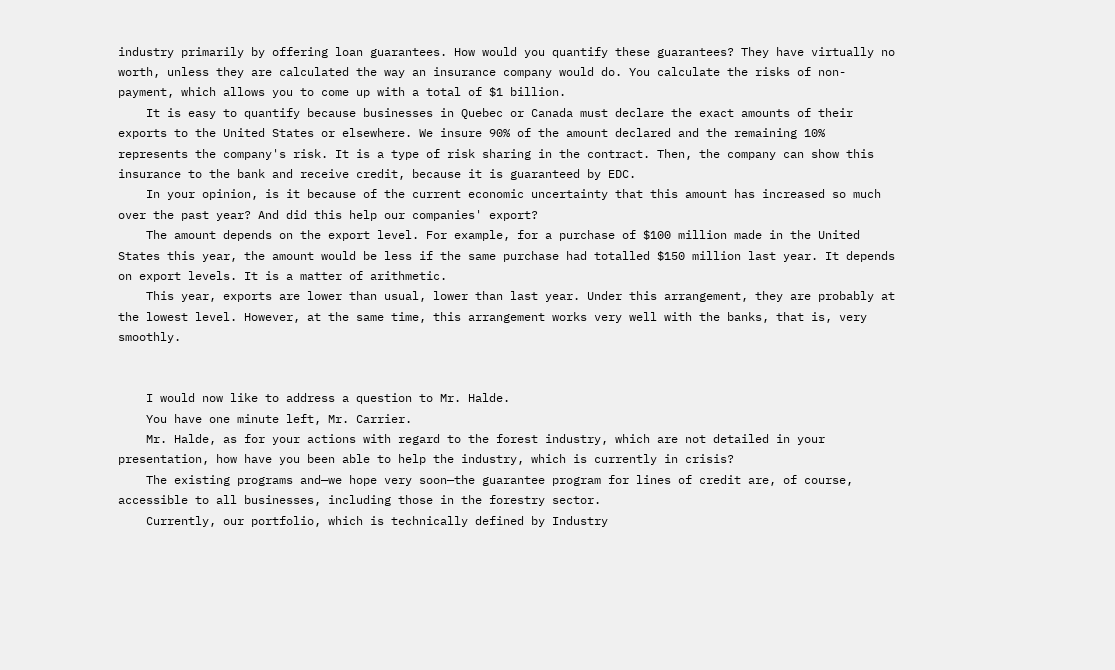industry primarily by offering loan guarantees. How would you quantify these guarantees? They have virtually no worth, unless they are calculated the way an insurance company would do. You calculate the risks of non-payment, which allows you to come up with a total of $1 billion.
    It is easy to quantify because businesses in Quebec or Canada must declare the exact amounts of their exports to the United States or elsewhere. We insure 90% of the amount declared and the remaining 10% represents the company's risk. It is a type of risk sharing in the contract. Then, the company can show this insurance to the bank and receive credit, because it is guaranteed by EDC.
    In your opinion, is it because of the current economic uncertainty that this amount has increased so much over the past year? And did this help our companies' export?
    The amount depends on the export level. For example, for a purchase of $100 million made in the United States this year, the amount would be less if the same purchase had totalled $150 million last year. It depends on export levels. It is a matter of arithmetic.
    This year, exports are lower than usual, lower than last year. Under this arrangement, they are probably at the lowest level. However, at the same time, this arrangement works very well with the banks, that is, very smoothly.


    I would now like to address a question to Mr. Halde.
    You have one minute left, Mr. Carrier.
    Mr. Halde, as for your actions with regard to the forest industry, which are not detailed in your presentation, how have you been able to help the industry, which is currently in crisis?
    The existing programs and—we hope very soon—the guarantee program for lines of credit are, of course, accessible to all businesses, including those in the forestry sector.
    Currently, our portfolio, which is technically defined by Industry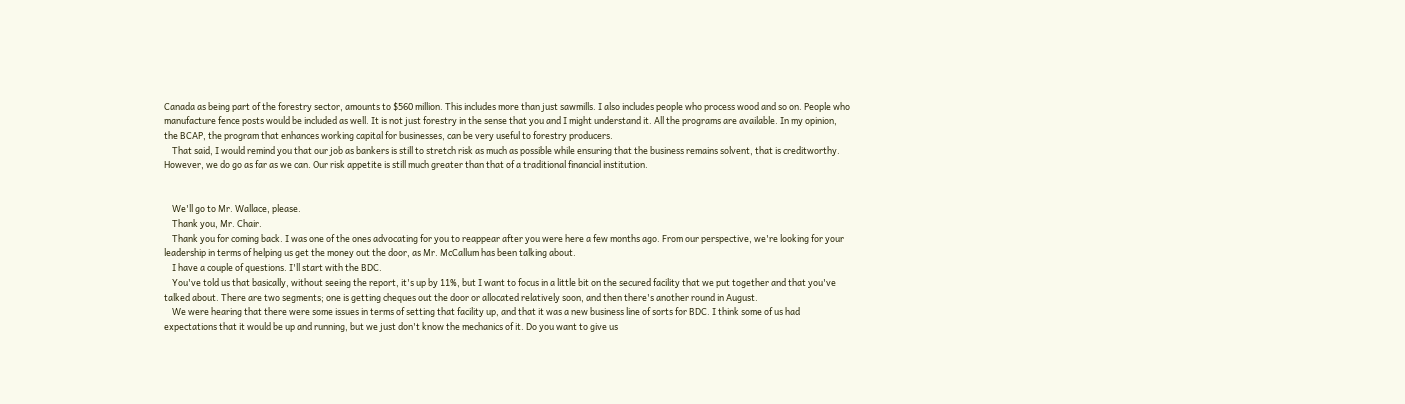Canada as being part of the forestry sector, amounts to $560 million. This includes more than just sawmills. I also includes people who process wood and so on. People who manufacture fence posts would be included as well. It is not just forestry in the sense that you and I might understand it. All the programs are available. In my opinion, the BCAP, the program that enhances working capital for businesses, can be very useful to forestry producers.
    That said, I would remind you that our job as bankers is still to stretch risk as much as possible while ensuring that the business remains solvent, that is creditworthy. However, we do go as far as we can. Our risk appetite is still much greater than that of a traditional financial institution.


    We'll go to Mr. Wallace, please.
    Thank you, Mr. Chair.
    Thank you for coming back. I was one of the ones advocating for you to reappear after you were here a few months ago. From our perspective, we're looking for your leadership in terms of helping us get the money out the door, as Mr. McCallum has been talking about.
    I have a couple of questions. I'll start with the BDC.
    You've told us that basically, without seeing the report, it's up by 11%, but I want to focus in a little bit on the secured facility that we put together and that you've talked about. There are two segments; one is getting cheques out the door or allocated relatively soon, and then there's another round in August.
    We were hearing that there were some issues in terms of setting that facility up, and that it was a new business line of sorts for BDC. I think some of us had expectations that it would be up and running, but we just don't know the mechanics of it. Do you want to give us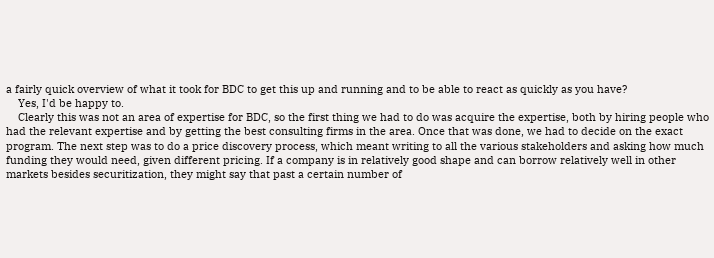a fairly quick overview of what it took for BDC to get this up and running and to be able to react as quickly as you have?
    Yes, I'd be happy to.
    Clearly this was not an area of expertise for BDC, so the first thing we had to do was acquire the expertise, both by hiring people who had the relevant expertise and by getting the best consulting firms in the area. Once that was done, we had to decide on the exact program. The next step was to do a price discovery process, which meant writing to all the various stakeholders and asking how much funding they would need, given different pricing. If a company is in relatively good shape and can borrow relatively well in other markets besides securitization, they might say that past a certain number of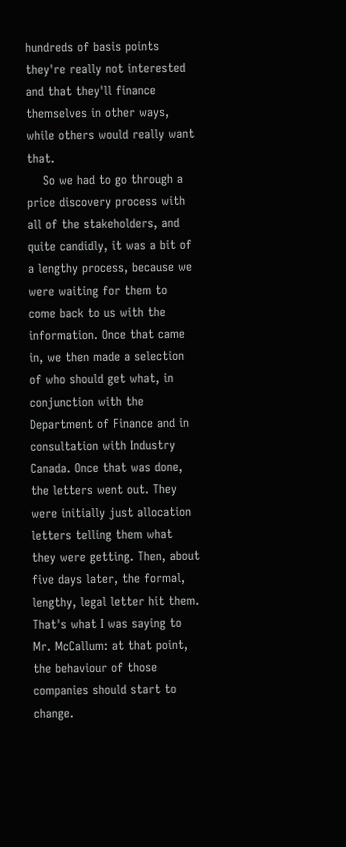hundreds of basis points they're really not interested and that they'll finance themselves in other ways, while others would really want that.
    So we had to go through a price discovery process with all of the stakeholders, and quite candidly, it was a bit of a lengthy process, because we were waiting for them to come back to us with the information. Once that came in, we then made a selection of who should get what, in conjunction with the Department of Finance and in consultation with Industry Canada. Once that was done, the letters went out. They were initially just allocation letters telling them what they were getting. Then, about five days later, the formal, lengthy, legal letter hit them. That's what I was saying to Mr. McCallum: at that point, the behaviour of those companies should start to change.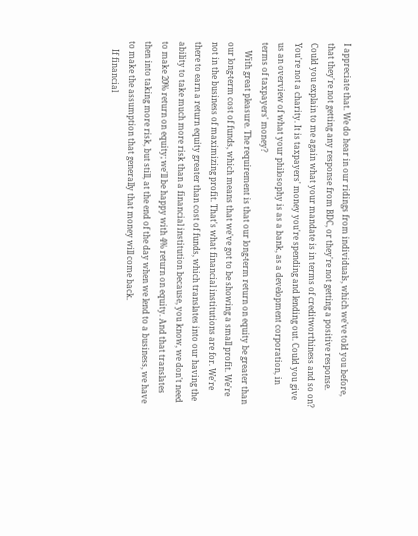I appreciate that. We do hear in our ridings from individuals, which we've told you before, that they're not getting any response from BDC, or they're not getting a positive response. Could you explain to me again what your mandate is in terms of creditworthiness and so on? You're not a charity. It is taxpayers' money you're spending and lending out. Could you give us an overview of what your philosophy is as a bank, as a development corporation, in terms of taxpayers' money?
    With great pleasure. The requirement is that our long-term return on equity be greater than our long-term cost of funds, which means that we've got to be showing a small profit. We're not in the business of maximizing profit. That's what financial institutions are for. We're there to earn a return equity greater than cost of funds, which translates into our having the ability to take much more risk than a financial institution because, you know, we don't need to make 20% return on equity; we'll be happy with 4% return on equity. And that translates then into taking more risk, but still, at the end of the day when we lend to a business, we have to make the assumption that generally that money will come back.
    If financial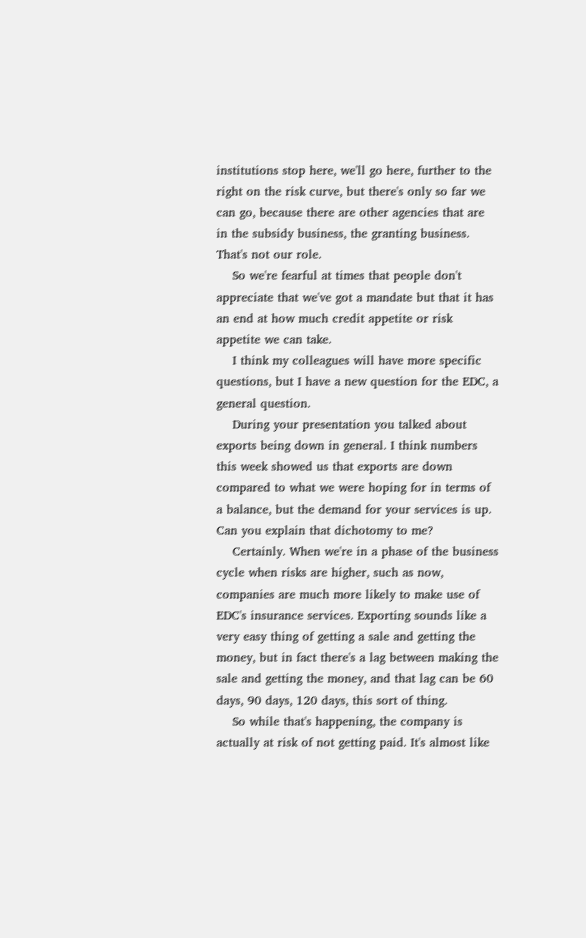institutions stop here, we'll go here, further to the right on the risk curve, but there's only so far we can go, because there are other agencies that are in the subsidy business, the granting business. That's not our role.
    So we're fearful at times that people don't appreciate that we've got a mandate but that it has an end at how much credit appetite or risk appetite we can take.
    I think my colleagues will have more specific questions, but I have a new question for the EDC, a general question.
    During your presentation you talked about exports being down in general. I think numbers this week showed us that exports are down compared to what we were hoping for in terms of a balance, but the demand for your services is up. Can you explain that dichotomy to me?
    Certainly. When we're in a phase of the business cycle when risks are higher, such as now, companies are much more likely to make use of EDC's insurance services. Exporting sounds like a very easy thing of getting a sale and getting the money, but in fact there's a lag between making the sale and getting the money, and that lag can be 60 days, 90 days, 120 days, this sort of thing.
    So while that's happening, the company is actually at risk of not getting paid. It's almost like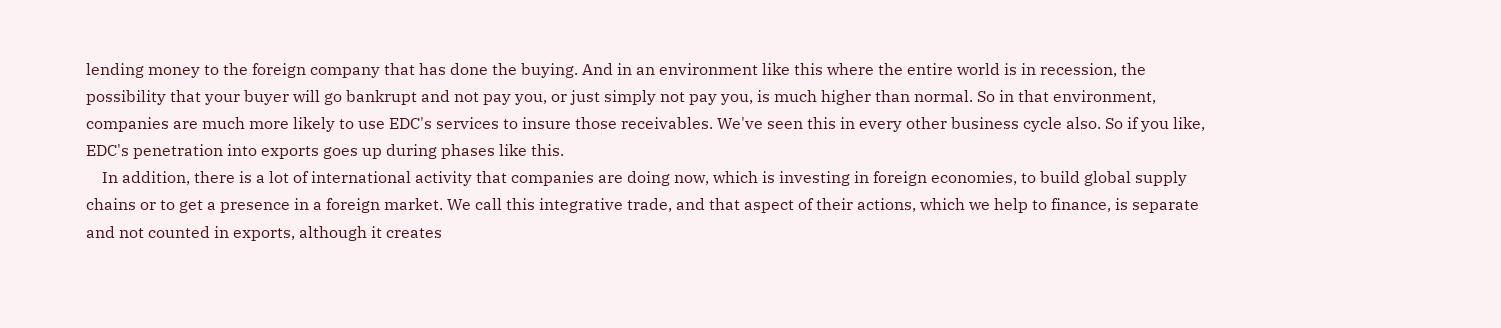lending money to the foreign company that has done the buying. And in an environment like this where the entire world is in recession, the possibility that your buyer will go bankrupt and not pay you, or just simply not pay you, is much higher than normal. So in that environment, companies are much more likely to use EDC's services to insure those receivables. We've seen this in every other business cycle also. So if you like, EDC's penetration into exports goes up during phases like this.
    In addition, there is a lot of international activity that companies are doing now, which is investing in foreign economies, to build global supply chains or to get a presence in a foreign market. We call this integrative trade, and that aspect of their actions, which we help to finance, is separate and not counted in exports, although it creates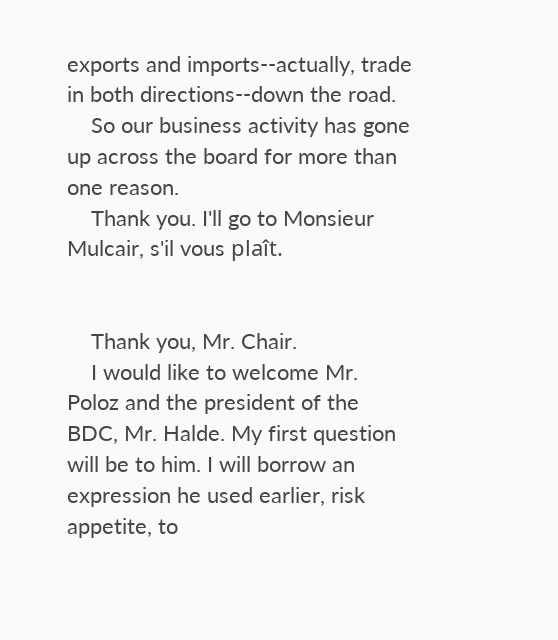exports and imports--actually, trade in both directions--down the road.
    So our business activity has gone up across the board for more than one reason.
    Thank you. I'll go to Monsieur Mulcair, s'il vous plaît.


    Thank you, Mr. Chair.
    I would like to welcome Mr. Poloz and the president of the BDC, Mr. Halde. My first question will be to him. I will borrow an expression he used earlier, risk appetite, to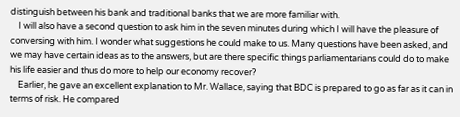distinguish between his bank and traditional banks that we are more familiar with.
    I will also have a second question to ask him in the seven minutes during which I will have the pleasure of conversing with him. I wonder what suggestions he could make to us. Many questions have been asked, and we may have certain ideas as to the answers, but are there specific things parliamentarians could do to make his life easier and thus do more to help our economy recover?
    Earlier, he gave an excellent explanation to Mr. Wallace, saying that BDC is prepared to go as far as it can in terms of risk. He compared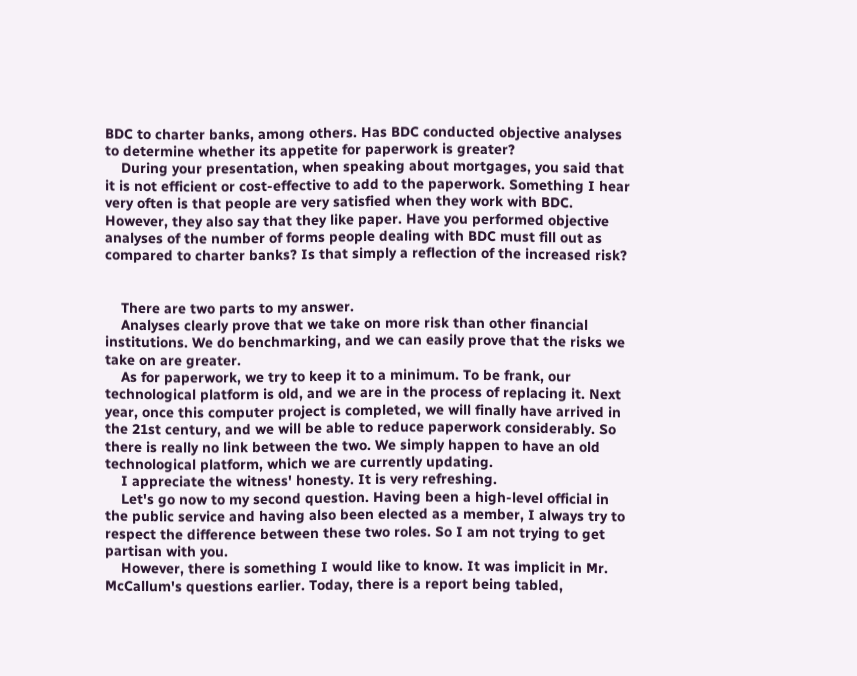BDC to charter banks, among others. Has BDC conducted objective analyses to determine whether its appetite for paperwork is greater?
    During your presentation, when speaking about mortgages, you said that it is not efficient or cost-effective to add to the paperwork. Something I hear very often is that people are very satisfied when they work with BDC. However, they also say that they like paper. Have you performed objective analyses of the number of forms people dealing with BDC must fill out as compared to charter banks? Is that simply a reflection of the increased risk?


    There are two parts to my answer.
    Analyses clearly prove that we take on more risk than other financial institutions. We do benchmarking, and we can easily prove that the risks we take on are greater.
    As for paperwork, we try to keep it to a minimum. To be frank, our technological platform is old, and we are in the process of replacing it. Next year, once this computer project is completed, we will finally have arrived in the 21st century, and we will be able to reduce paperwork considerably. So there is really no link between the two. We simply happen to have an old technological platform, which we are currently updating.
    I appreciate the witness' honesty. It is very refreshing.
    Let's go now to my second question. Having been a high-level official in the public service and having also been elected as a member, I always try to respect the difference between these two roles. So I am not trying to get partisan with you.
    However, there is something I would like to know. It was implicit in Mr. McCallum's questions earlier. Today, there is a report being tabled,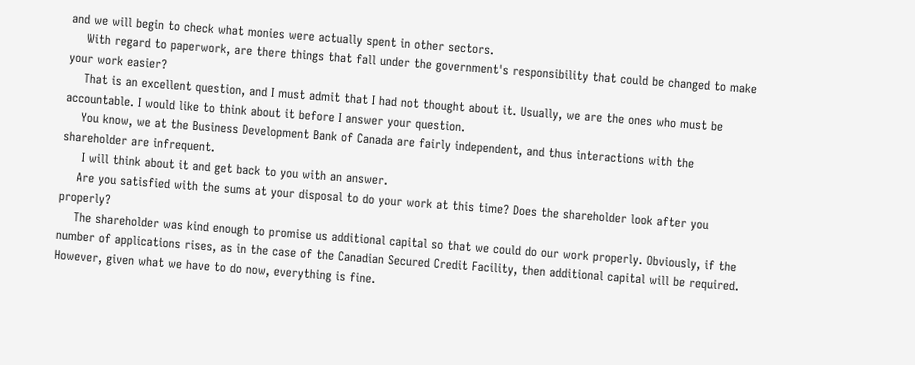and we will begin to check what monies were actually spent in other sectors.
    With regard to paperwork, are there things that fall under the government's responsibility that could be changed to make your work easier?
    That is an excellent question, and I must admit that I had not thought about it. Usually, we are the ones who must be accountable. I would like to think about it before I answer your question.
    You know, we at the Business Development Bank of Canada are fairly independent, and thus interactions with the shareholder are infrequent.
     I will think about it and get back to you with an answer.
    Are you satisfied with the sums at your disposal to do your work at this time? Does the shareholder look after you properly?
    The shareholder was kind enough to promise us additional capital so that we could do our work properly. Obviously, if the number of applications rises, as in the case of the Canadian Secured Credit Facility, then additional capital will be required. However, given what we have to do now, everything is fine.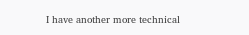I have another more technical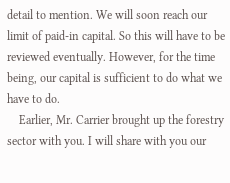detail to mention. We will soon reach our limit of paid-in capital. So this will have to be reviewed eventually. However, for the time being, our capital is sufficient to do what we have to do.
    Earlier, Mr. Carrier brought up the forestry sector with you. I will share with you our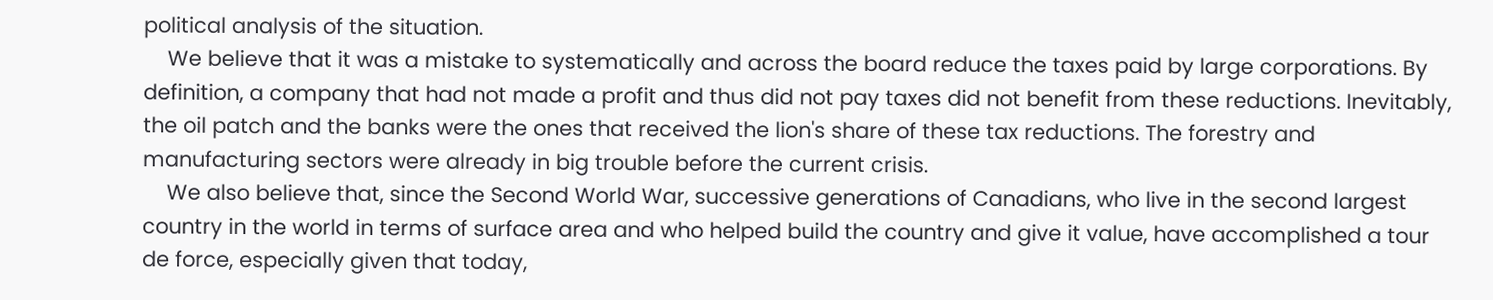political analysis of the situation.
    We believe that it was a mistake to systematically and across the board reduce the taxes paid by large corporations. By definition, a company that had not made a profit and thus did not pay taxes did not benefit from these reductions. Inevitably, the oil patch and the banks were the ones that received the lion's share of these tax reductions. The forestry and manufacturing sectors were already in big trouble before the current crisis.
    We also believe that, since the Second World War, successive generations of Canadians, who live in the second largest country in the world in terms of surface area and who helped build the country and give it value, have accomplished a tour de force, especially given that today,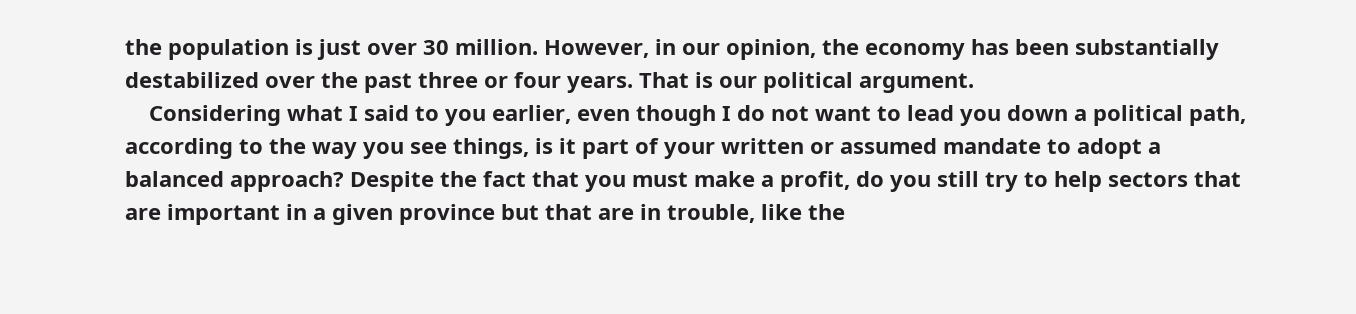the population is just over 30 million. However, in our opinion, the economy has been substantially destabilized over the past three or four years. That is our political argument.
    Considering what I said to you earlier, even though I do not want to lead you down a political path, according to the way you see things, is it part of your written or assumed mandate to adopt a balanced approach? Despite the fact that you must make a profit, do you still try to help sectors that are important in a given province but that are in trouble, like the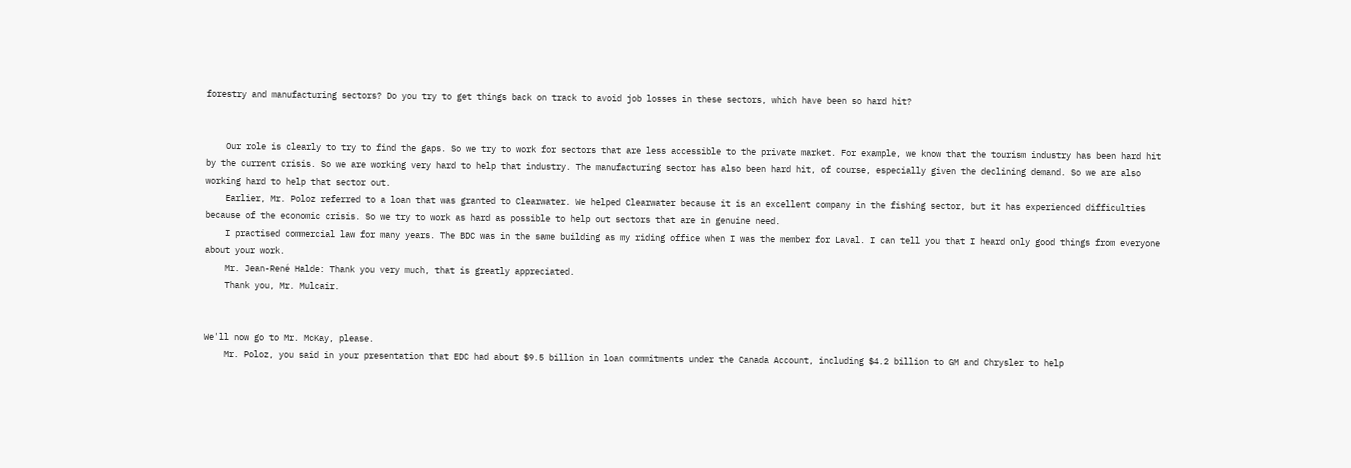forestry and manufacturing sectors? Do you try to get things back on track to avoid job losses in these sectors, which have been so hard hit?


    Our role is clearly to try to find the gaps. So we try to work for sectors that are less accessible to the private market. For example, we know that the tourism industry has been hard hit by the current crisis. So we are working very hard to help that industry. The manufacturing sector has also been hard hit, of course, especially given the declining demand. So we are also working hard to help that sector out.
    Earlier, Mr. Poloz referred to a loan that was granted to Clearwater. We helped Clearwater because it is an excellent company in the fishing sector, but it has experienced difficulties because of the economic crisis. So we try to work as hard as possible to help out sectors that are in genuine need.
    I practised commercial law for many years. The BDC was in the same building as my riding office when I was the member for Laval. I can tell you that I heard only good things from everyone about your work.
    Mr. Jean-René Halde: Thank you very much, that is greatly appreciated.
    Thank you, Mr. Mulcair.


We'll now go to Mr. McKay, please.
    Mr. Poloz, you said in your presentation that EDC had about $9.5 billion in loan commitments under the Canada Account, including $4.2 billion to GM and Chrysler to help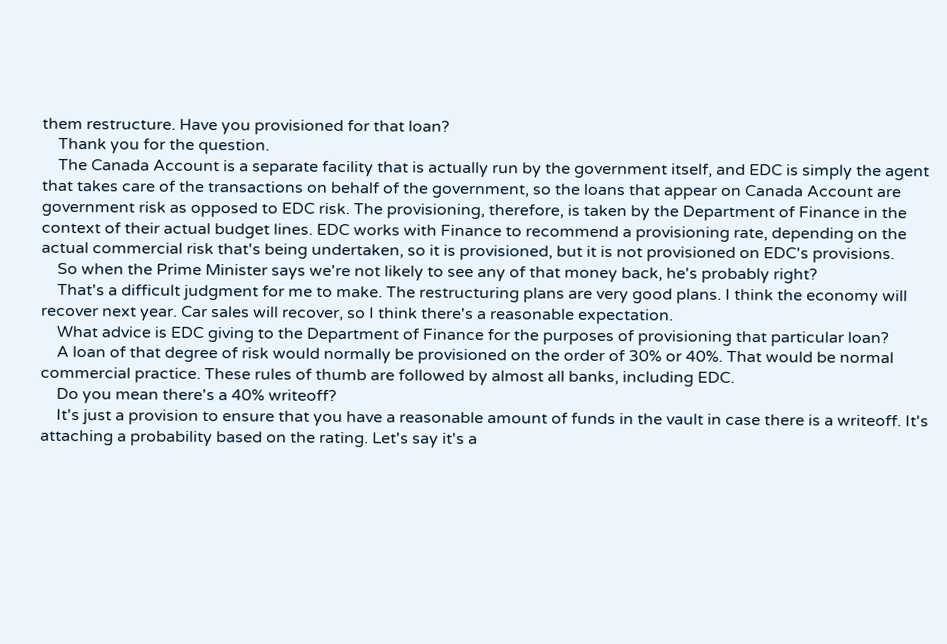them restructure. Have you provisioned for that loan?
    Thank you for the question.
    The Canada Account is a separate facility that is actually run by the government itself, and EDC is simply the agent that takes care of the transactions on behalf of the government, so the loans that appear on Canada Account are government risk as opposed to EDC risk. The provisioning, therefore, is taken by the Department of Finance in the context of their actual budget lines. EDC works with Finance to recommend a provisioning rate, depending on the actual commercial risk that's being undertaken, so it is provisioned, but it is not provisioned on EDC's provisions.
    So when the Prime Minister says we're not likely to see any of that money back, he's probably right?
    That's a difficult judgment for me to make. The restructuring plans are very good plans. I think the economy will recover next year. Car sales will recover, so I think there's a reasonable expectation.
    What advice is EDC giving to the Department of Finance for the purposes of provisioning that particular loan?
    A loan of that degree of risk would normally be provisioned on the order of 30% or 40%. That would be normal commercial practice. These rules of thumb are followed by almost all banks, including EDC.
    Do you mean there's a 40% writeoff?
    It's just a provision to ensure that you have a reasonable amount of funds in the vault in case there is a writeoff. It's attaching a probability based on the rating. Let's say it's a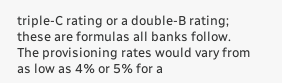triple-C rating or a double-B rating; these are formulas all banks follow. The provisioning rates would vary from as low as 4% or 5% for a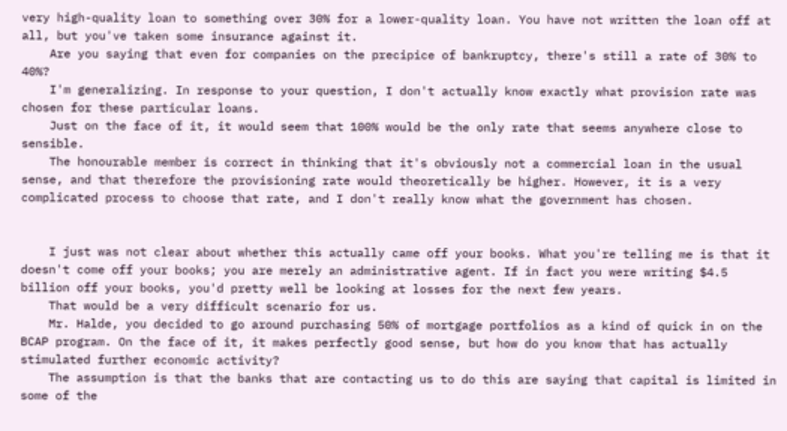very high-quality loan to something over 30% for a lower-quality loan. You have not written the loan off at all, but you've taken some insurance against it.
    Are you saying that even for companies on the precipice of bankruptcy, there's still a rate of 30% to 40%?
    I'm generalizing. In response to your question, I don't actually know exactly what provision rate was chosen for these particular loans.
    Just on the face of it, it would seem that 100% would be the only rate that seems anywhere close to sensible.
    The honourable member is correct in thinking that it's obviously not a commercial loan in the usual sense, and that therefore the provisioning rate would theoretically be higher. However, it is a very complicated process to choose that rate, and I don't really know what the government has chosen.


    I just was not clear about whether this actually came off your books. What you're telling me is that it doesn't come off your books; you are merely an administrative agent. If in fact you were writing $4.5 billion off your books, you'd pretty well be looking at losses for the next few years.
    That would be a very difficult scenario for us.
    Mr. Halde, you decided to go around purchasing 50% of mortgage portfolios as a kind of quick in on the BCAP program. On the face of it, it makes perfectly good sense, but how do you know that has actually stimulated further economic activity?
    The assumption is that the banks that are contacting us to do this are saying that capital is limited in some of the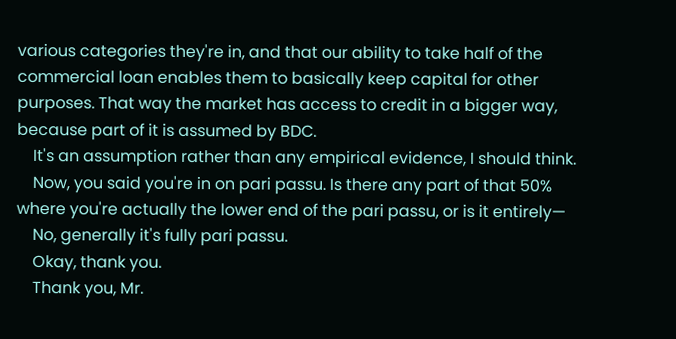various categories they're in, and that our ability to take half of the commercial loan enables them to basically keep capital for other purposes. That way the market has access to credit in a bigger way, because part of it is assumed by BDC.
    It's an assumption rather than any empirical evidence, I should think.
    Now, you said you're in on pari passu. Is there any part of that 50% where you're actually the lower end of the pari passu, or is it entirely—
    No, generally it's fully pari passu.
    Okay, thank you.
    Thank you, Mr.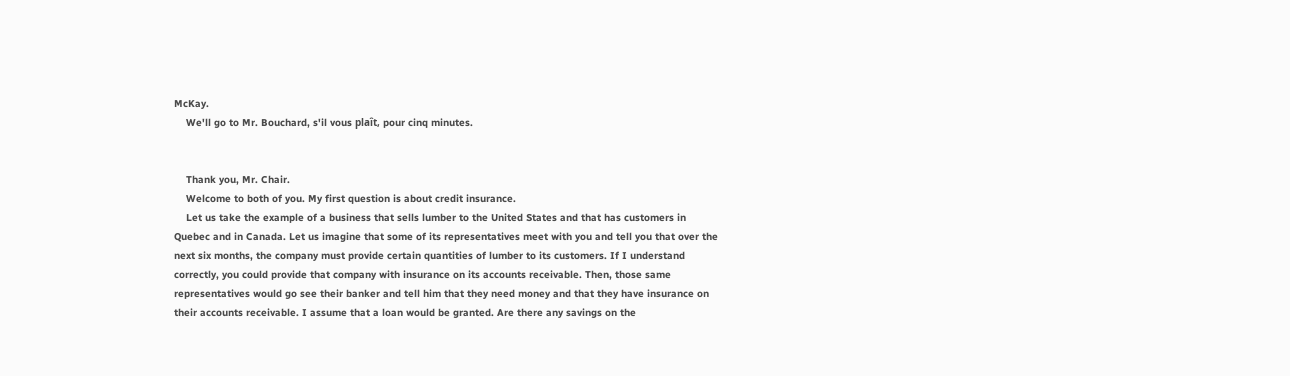McKay.
    We'll go to Mr. Bouchard, s'il vous plaît, pour cinq minutes.


    Thank you, Mr. Chair.
    Welcome to both of you. My first question is about credit insurance.
    Let us take the example of a business that sells lumber to the United States and that has customers in Quebec and in Canada. Let us imagine that some of its representatives meet with you and tell you that over the next six months, the company must provide certain quantities of lumber to its customers. If I understand correctly, you could provide that company with insurance on its accounts receivable. Then, those same representatives would go see their banker and tell him that they need money and that they have insurance on their accounts receivable. I assume that a loan would be granted. Are there any savings on the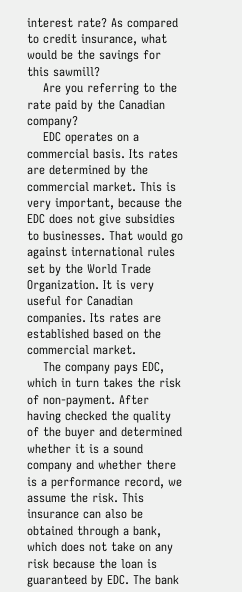interest rate? As compared to credit insurance, what would be the savings for this sawmill?
    Are you referring to the rate paid by the Canadian company?
    EDC operates on a commercial basis. Its rates are determined by the commercial market. This is very important, because the EDC does not give subsidies to businesses. That would go against international rules set by the World Trade Organization. It is very useful for Canadian companies. Its rates are established based on the commercial market.
    The company pays EDC, which in turn takes the risk of non-payment. After having checked the quality of the buyer and determined whether it is a sound company and whether there is a performance record, we assume the risk. This insurance can also be obtained through a bank, which does not take on any risk because the loan is guaranteed by EDC. The bank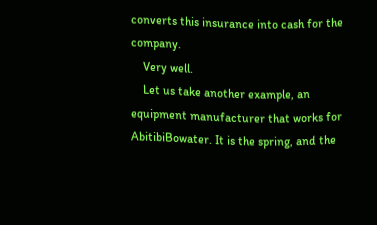converts this insurance into cash for the company.
    Very well.
    Let us take another example, an equipment manufacturer that works for AbitibiBowater. It is the spring, and the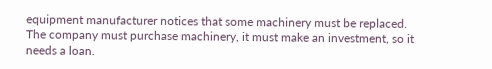equipment manufacturer notices that some machinery must be replaced. The company must purchase machinery, it must make an investment, so it needs a loan.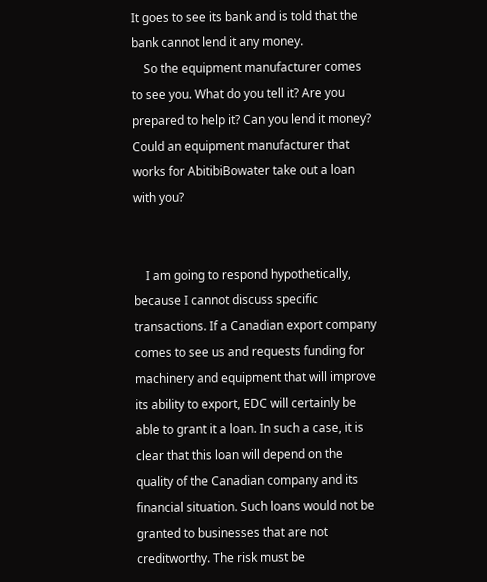It goes to see its bank and is told that the bank cannot lend it any money.
    So the equipment manufacturer comes to see you. What do you tell it? Are you prepared to help it? Can you lend it money? Could an equipment manufacturer that works for AbitibiBowater take out a loan with you?


    I am going to respond hypothetically, because I cannot discuss specific transactions. If a Canadian export company comes to see us and requests funding for machinery and equipment that will improve its ability to export, EDC will certainly be able to grant it a loan. In such a case, it is clear that this loan will depend on the quality of the Canadian company and its financial situation. Such loans would not be granted to businesses that are not creditworthy. The risk must be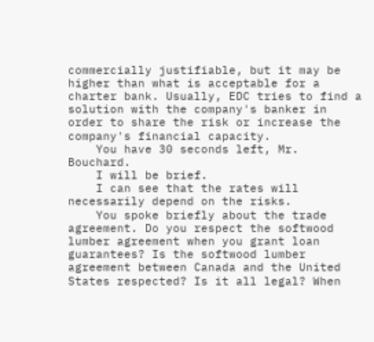commercially justifiable, but it may be higher than what is acceptable for a charter bank. Usually, EDC tries to find a solution with the company's banker in order to share the risk or increase the company's financial capacity.
    You have 30 seconds left, Mr. Bouchard.
    I will be brief.
    I can see that the rates will necessarily depend on the risks.
    You spoke briefly about the trade agreement. Do you respect the softwood lumber agreement when you grant loan guarantees? Is the softwood lumber agreement between Canada and the United States respected? Is it all legal? When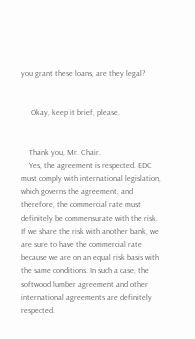you grant these loans, are they legal?


     Okay, keep it brief, please.


    Thank you, Mr. Chair.
    Yes, the agreement is respected. EDC must comply with international legislation, which governs the agreement, and therefore, the commercial rate must definitely be commensurate with the risk. If we share the risk with another bank, we are sure to have the commercial rate because we are on an equal risk basis with the same conditions. In such a case, the softwood lumber agreement and other international agreements are definitely respected.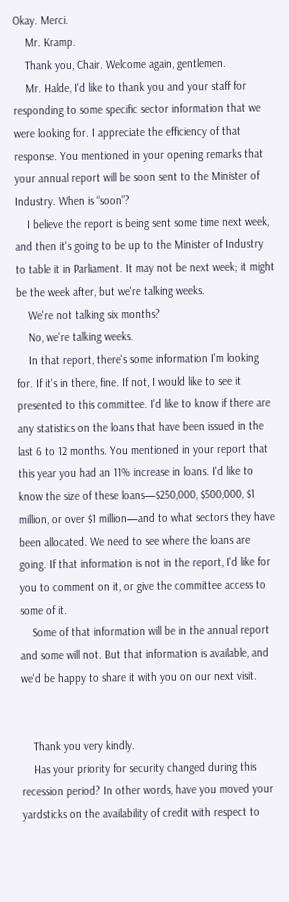Okay. Merci.
    Mr. Kramp.
    Thank you, Chair. Welcome again, gentlemen.
    Mr. Halde, I'd like to thank you and your staff for responding to some specific sector information that we were looking for. I appreciate the efficiency of that response. You mentioned in your opening remarks that your annual report will be soon sent to the Minister of Industry. When is “soon”?
    I believe the report is being sent some time next week, and then it's going to be up to the Minister of Industry to table it in Parliament. It may not be next week; it might be the week after, but we're talking weeks.
    We're not talking six months?
    No, we're talking weeks.
    In that report, there's some information I'm looking for. If it's in there, fine. If not, I would like to see it presented to this committee. I'd like to know if there are any statistics on the loans that have been issued in the last 6 to 12 months. You mentioned in your report that this year you had an 11% increase in loans. I'd like to know the size of these loans—$250,000, $500,000, $1 million, or over $1 million—and to what sectors they have been allocated. We need to see where the loans are going. If that information is not in the report, I'd like for you to comment on it, or give the committee access to some of it.
    Some of that information will be in the annual report and some will not. But that information is available, and we'd be happy to share it with you on our next visit.


    Thank you very kindly.
    Has your priority for security changed during this recession period? In other words, have you moved your yardsticks on the availability of credit with respect to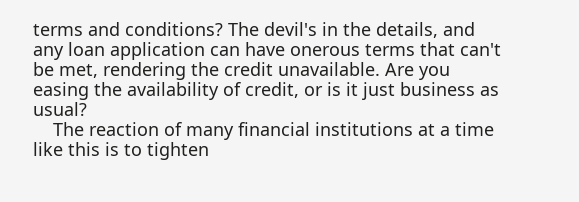terms and conditions? The devil's in the details, and any loan application can have onerous terms that can't be met, rendering the credit unavailable. Are you easing the availability of credit, or is it just business as usual?
    The reaction of many financial institutions at a time like this is to tighten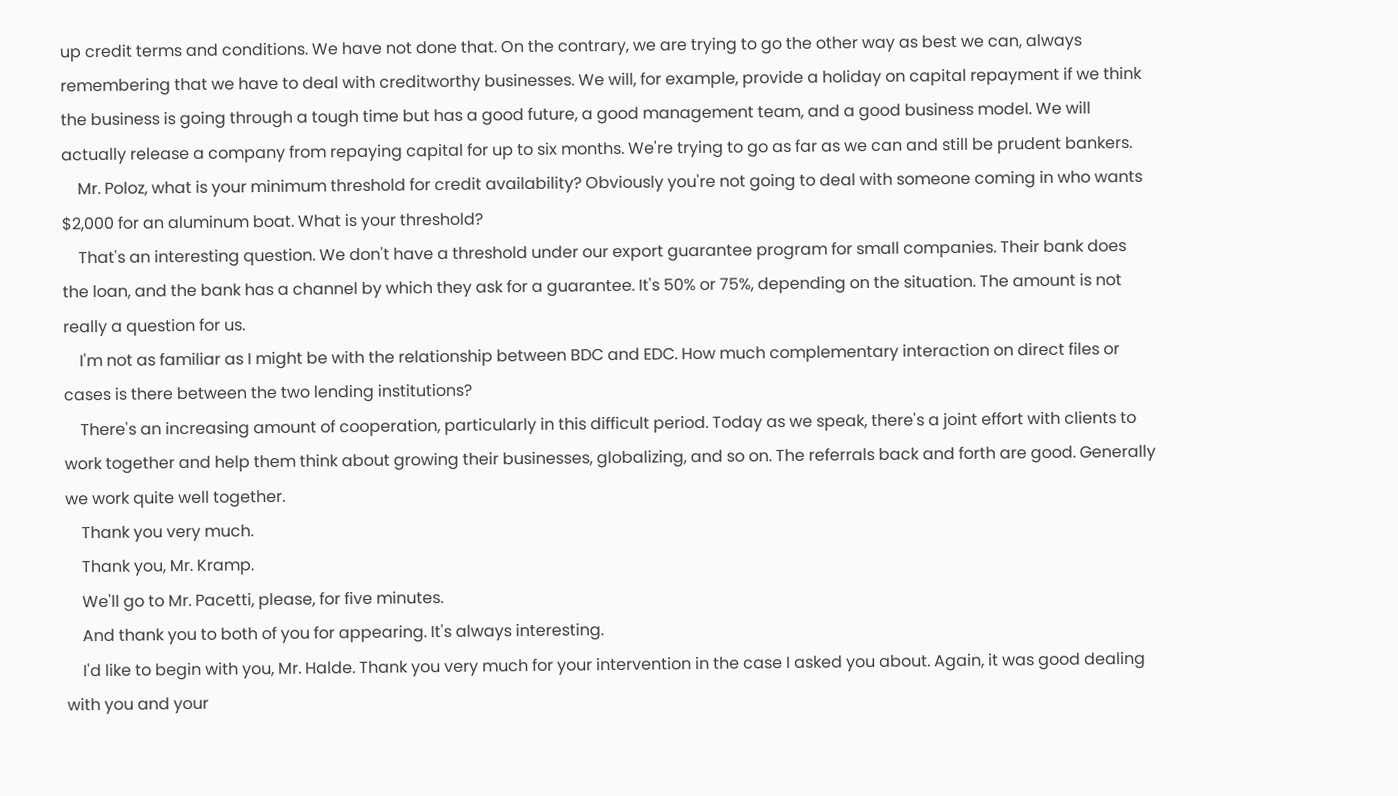up credit terms and conditions. We have not done that. On the contrary, we are trying to go the other way as best we can, always remembering that we have to deal with creditworthy businesses. We will, for example, provide a holiday on capital repayment if we think the business is going through a tough time but has a good future, a good management team, and a good business model. We will actually release a company from repaying capital for up to six months. We're trying to go as far as we can and still be prudent bankers.
    Mr. Poloz, what is your minimum threshold for credit availability? Obviously you're not going to deal with someone coming in who wants $2,000 for an aluminum boat. What is your threshold?
    That's an interesting question. We don't have a threshold under our export guarantee program for small companies. Their bank does the loan, and the bank has a channel by which they ask for a guarantee. It's 50% or 75%, depending on the situation. The amount is not really a question for us.
    I'm not as familiar as I might be with the relationship between BDC and EDC. How much complementary interaction on direct files or cases is there between the two lending institutions?
    There's an increasing amount of cooperation, particularly in this difficult period. Today as we speak, there's a joint effort with clients to work together and help them think about growing their businesses, globalizing, and so on. The referrals back and forth are good. Generally we work quite well together.
    Thank you very much.
    Thank you, Mr. Kramp.
    We'll go to Mr. Pacetti, please, for five minutes.
    And thank you to both of you for appearing. It's always interesting.
    I'd like to begin with you, Mr. Halde. Thank you very much for your intervention in the case I asked you about. Again, it was good dealing with you and your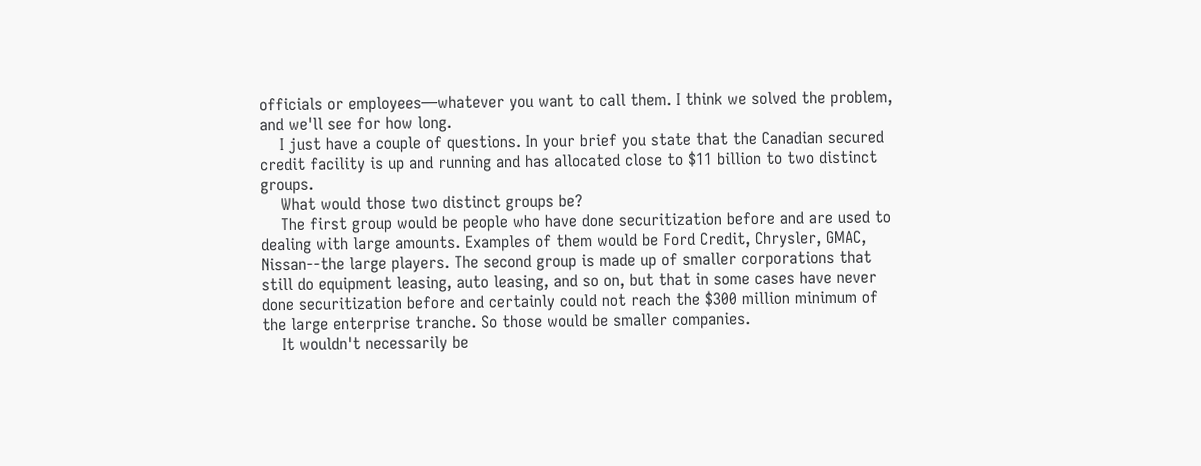officials or employees—whatever you want to call them. I think we solved the problem, and we'll see for how long.
    I just have a couple of questions. In your brief you state that the Canadian secured credit facility is up and running and has allocated close to $11 billion to two distinct groups.
    What would those two distinct groups be?
    The first group would be people who have done securitization before and are used to dealing with large amounts. Examples of them would be Ford Credit, Chrysler, GMAC, Nissan--the large players. The second group is made up of smaller corporations that still do equipment leasing, auto leasing, and so on, but that in some cases have never done securitization before and certainly could not reach the $300 million minimum of the large enterprise tranche. So those would be smaller companies.
    It wouldn't necessarily be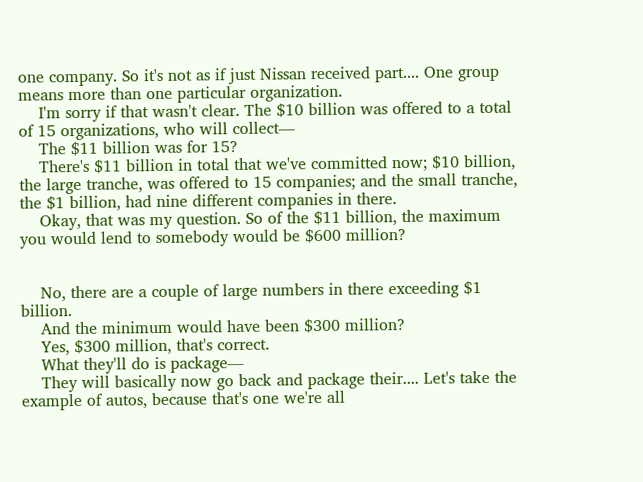one company. So it's not as if just Nissan received part.... One group means more than one particular organization.
    I'm sorry if that wasn't clear. The $10 billion was offered to a total of 15 organizations, who will collect—
    The $11 billion was for 15?
    There's $11 billion in total that we've committed now; $10 billion, the large tranche, was offered to 15 companies; and the small tranche, the $1 billion, had nine different companies in there.
    Okay, that was my question. So of the $11 billion, the maximum you would lend to somebody would be $600 million?


    No, there are a couple of large numbers in there exceeding $1 billion.
    And the minimum would have been $300 million?
    Yes, $300 million, that's correct.
    What they'll do is package—
    They will basically now go back and package their.... Let's take the example of autos, because that's one we're all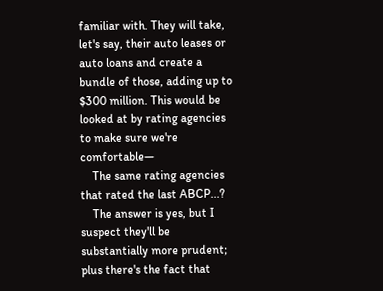familiar with. They will take, let's say, their auto leases or auto loans and create a bundle of those, adding up to $300 million. This would be looked at by rating agencies to make sure we're comfortable—
    The same rating agencies that rated the last ABCP...?
    The answer is yes, but I suspect they'll be substantially more prudent; plus there's the fact that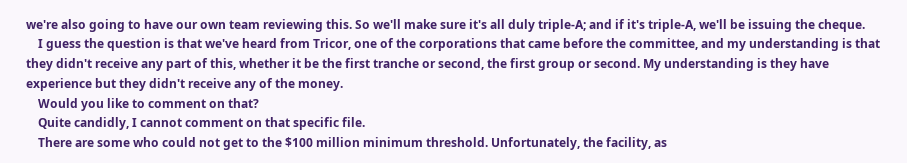we're also going to have our own team reviewing this. So we'll make sure it's all duly triple-A; and if it's triple-A, we'll be issuing the cheque.
    I guess the question is that we've heard from Tricor, one of the corporations that came before the committee, and my understanding is that they didn't receive any part of this, whether it be the first tranche or second, the first group or second. My understanding is they have experience but they didn't receive any of the money.
    Would you like to comment on that?
    Quite candidly, I cannot comment on that specific file.
    There are some who could not get to the $100 million minimum threshold. Unfortunately, the facility, as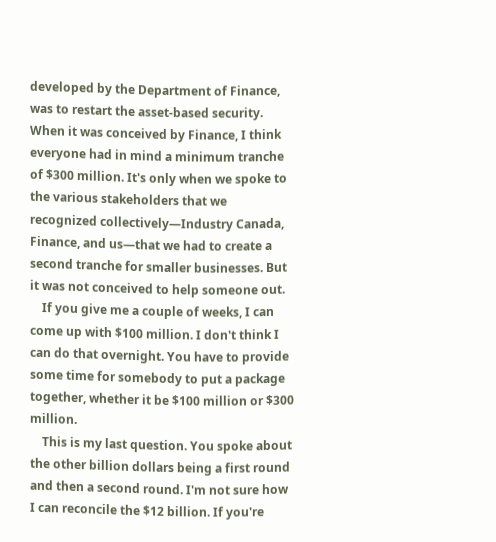developed by the Department of Finance, was to restart the asset-based security. When it was conceived by Finance, I think everyone had in mind a minimum tranche of $300 million. It's only when we spoke to the various stakeholders that we recognized collectively—Industry Canada, Finance, and us—that we had to create a second tranche for smaller businesses. But it was not conceived to help someone out.
    If you give me a couple of weeks, I can come up with $100 million. I don't think I can do that overnight. You have to provide some time for somebody to put a package together, whether it be $100 million or $300 million.
    This is my last question. You spoke about the other billion dollars being a first round and then a second round. I'm not sure how I can reconcile the $12 billion. If you're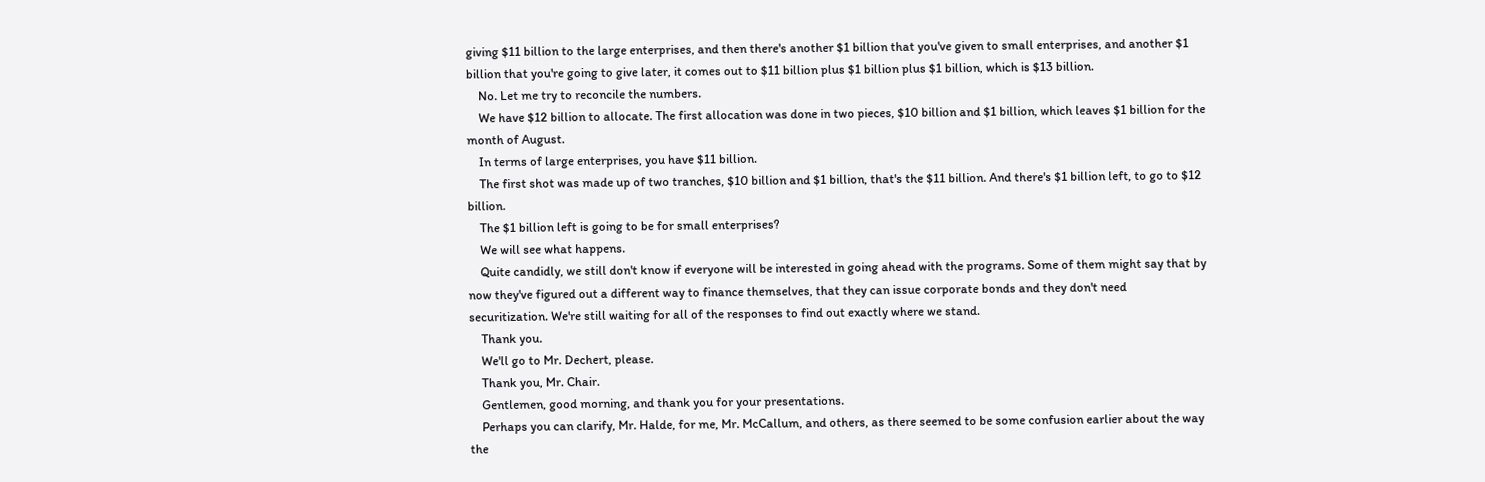giving $11 billion to the large enterprises, and then there's another $1 billion that you've given to small enterprises, and another $1 billion that you're going to give later, it comes out to $11 billion plus $1 billion plus $1 billion, which is $13 billion.
    No. Let me try to reconcile the numbers.
    We have $12 billion to allocate. The first allocation was done in two pieces, $10 billion and $1 billion, which leaves $1 billion for the month of August.
    In terms of large enterprises, you have $11 billion.
    The first shot was made up of two tranches, $10 billion and $1 billion, that's the $11 billion. And there's $1 billion left, to go to $12 billion.
    The $1 billion left is going to be for small enterprises?
    We will see what happens.
    Quite candidly, we still don't know if everyone will be interested in going ahead with the programs. Some of them might say that by now they've figured out a different way to finance themselves, that they can issue corporate bonds and they don't need securitization. We're still waiting for all of the responses to find out exactly where we stand.
    Thank you.
    We'll go to Mr. Dechert, please.
    Thank you, Mr. Chair.
    Gentlemen, good morning, and thank you for your presentations.
    Perhaps you can clarify, Mr. Halde, for me, Mr. McCallum, and others, as there seemed to be some confusion earlier about the way the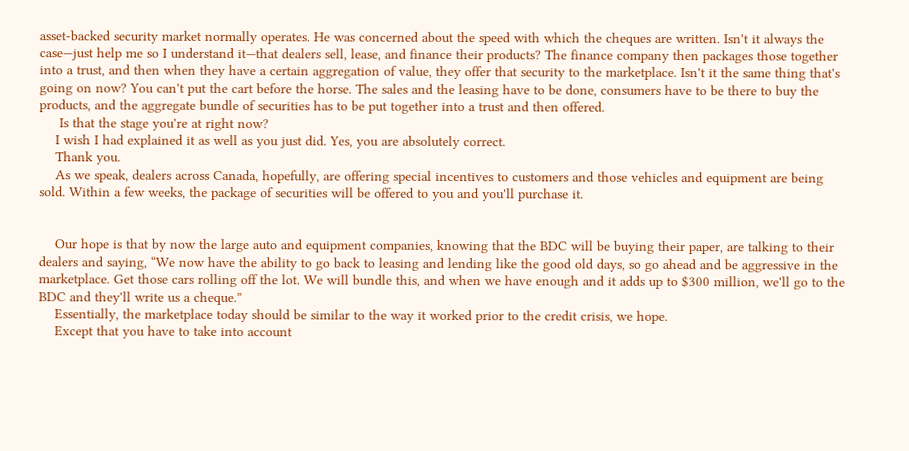asset-backed security market normally operates. He was concerned about the speed with which the cheques are written. Isn't it always the case—just help me so I understand it—that dealers sell, lease, and finance their products? The finance company then packages those together into a trust, and then when they have a certain aggregation of value, they offer that security to the marketplace. Isn't it the same thing that's going on now? You can't put the cart before the horse. The sales and the leasing have to be done, consumers have to be there to buy the products, and the aggregate bundle of securities has to be put together into a trust and then offered.
     Is that the stage you're at right now?
    I wish I had explained it as well as you just did. Yes, you are absolutely correct.
    Thank you.
    As we speak, dealers across Canada, hopefully, are offering special incentives to customers and those vehicles and equipment are being sold. Within a few weeks, the package of securities will be offered to you and you'll purchase it.


    Our hope is that by now the large auto and equipment companies, knowing that the BDC will be buying their paper, are talking to their dealers and saying, “We now have the ability to go back to leasing and lending like the good old days, so go ahead and be aggressive in the marketplace. Get those cars rolling off the lot. We will bundle this, and when we have enough and it adds up to $300 million, we'll go to the BDC and they'll write us a cheque.”
    Essentially, the marketplace today should be similar to the way it worked prior to the credit crisis, we hope.
    Except that you have to take into account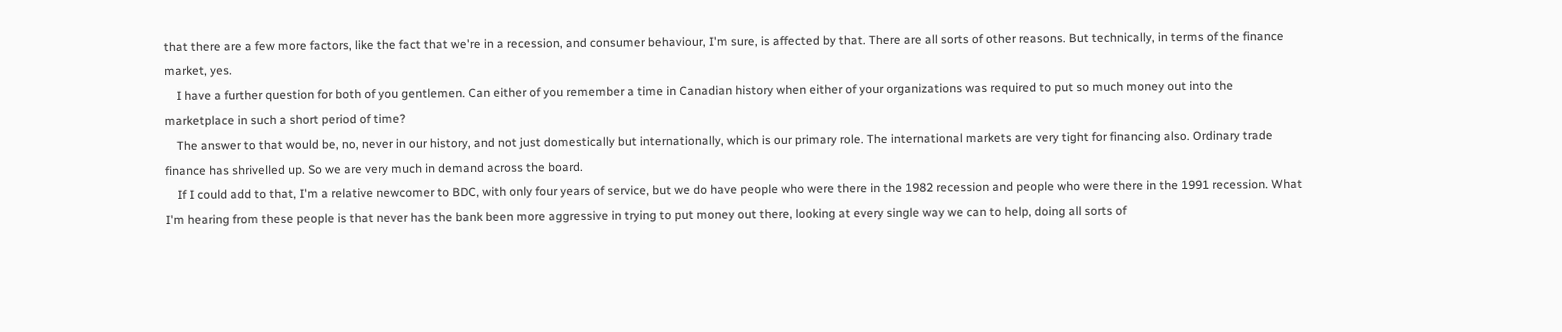that there are a few more factors, like the fact that we're in a recession, and consumer behaviour, I'm sure, is affected by that. There are all sorts of other reasons. But technically, in terms of the finance market, yes.
    I have a further question for both of you gentlemen. Can either of you remember a time in Canadian history when either of your organizations was required to put so much money out into the marketplace in such a short period of time?
    The answer to that would be, no, never in our history, and not just domestically but internationally, which is our primary role. The international markets are very tight for financing also. Ordinary trade finance has shrivelled up. So we are very much in demand across the board.
    If I could add to that, I'm a relative newcomer to BDC, with only four years of service, but we do have people who were there in the 1982 recession and people who were there in the 1991 recession. What I'm hearing from these people is that never has the bank been more aggressive in trying to put money out there, looking at every single way we can to help, doing all sorts of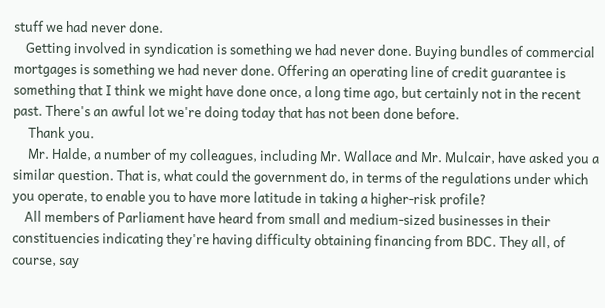stuff we had never done.
    Getting involved in syndication is something we had never done. Buying bundles of commercial mortgages is something we had never done. Offering an operating line of credit guarantee is something that I think we might have done once, a long time ago, but certainly not in the recent past. There's an awful lot we're doing today that has not been done before.
     Thank you.
     Mr. Halde, a number of my colleagues, including Mr. Wallace and Mr. Mulcair, have asked you a similar question. That is, what could the government do, in terms of the regulations under which you operate, to enable you to have more latitude in taking a higher-risk profile?
    All members of Parliament have heard from small and medium-sized businesses in their constituencies indicating they're having difficulty obtaining financing from BDC. They all, of course, say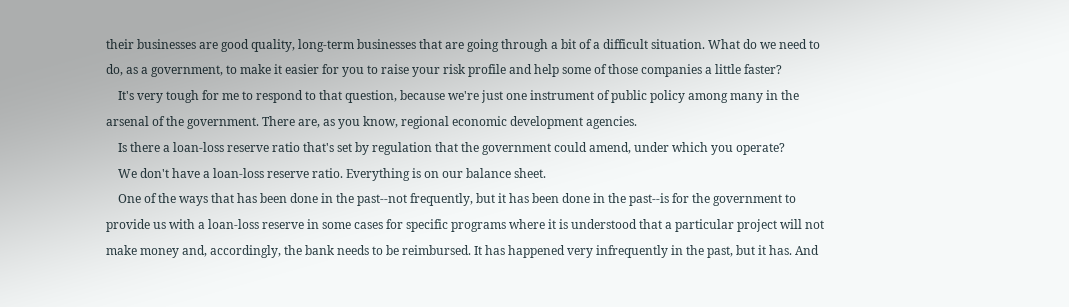their businesses are good quality, long-term businesses that are going through a bit of a difficult situation. What do we need to do, as a government, to make it easier for you to raise your risk profile and help some of those companies a little faster?
    It's very tough for me to respond to that question, because we're just one instrument of public policy among many in the arsenal of the government. There are, as you know, regional economic development agencies.
    Is there a loan-loss reserve ratio that's set by regulation that the government could amend, under which you operate?
    We don't have a loan-loss reserve ratio. Everything is on our balance sheet.
    One of the ways that has been done in the past--not frequently, but it has been done in the past--is for the government to provide us with a loan-loss reserve in some cases for specific programs where it is understood that a particular project will not make money and, accordingly, the bank needs to be reimbursed. It has happened very infrequently in the past, but it has. And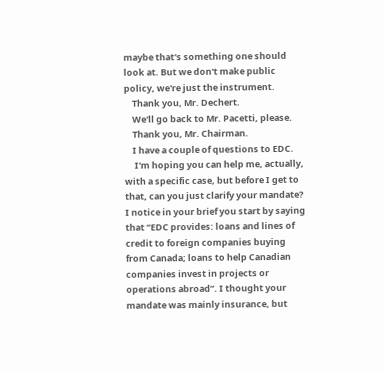maybe that's something one should look at. But we don't make public policy, we're just the instrument.
    Thank you, Mr. Dechert.
    We'll go back to Mr. Pacetti, please.
    Thank you, Mr. Chairman.
    I have a couple of questions to EDC.
     I'm hoping you can help me, actually, with a specific case, but before I get to that, can you just clarify your mandate? I notice in your brief you start by saying that “EDC provides: loans and lines of credit to foreign companies buying from Canada; loans to help Canadian companies invest in projects or operations abroad”. I thought your mandate was mainly insurance, but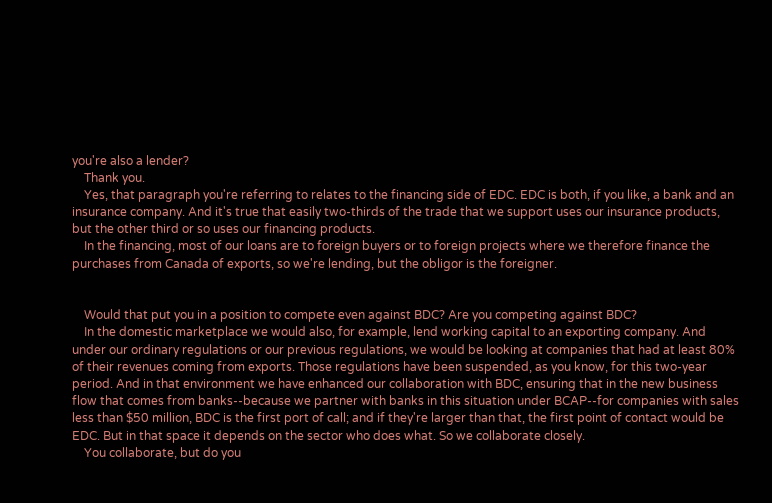you're also a lender?
    Thank you.
    Yes, that paragraph you're referring to relates to the financing side of EDC. EDC is both, if you like, a bank and an insurance company. And it's true that easily two-thirds of the trade that we support uses our insurance products, but the other third or so uses our financing products.
    In the financing, most of our loans are to foreign buyers or to foreign projects where we therefore finance the purchases from Canada of exports, so we're lending, but the obligor is the foreigner.


    Would that put you in a position to compete even against BDC? Are you competing against BDC?
    In the domestic marketplace we would also, for example, lend working capital to an exporting company. And under our ordinary regulations or our previous regulations, we would be looking at companies that had at least 80% of their revenues coming from exports. Those regulations have been suspended, as you know, for this two-year period. And in that environment we have enhanced our collaboration with BDC, ensuring that in the new business flow that comes from banks--because we partner with banks in this situation under BCAP--for companies with sales less than $50 million, BDC is the first port of call; and if they're larger than that, the first point of contact would be EDC. But in that space it depends on the sector who does what. So we collaborate closely.
    You collaborate, but do you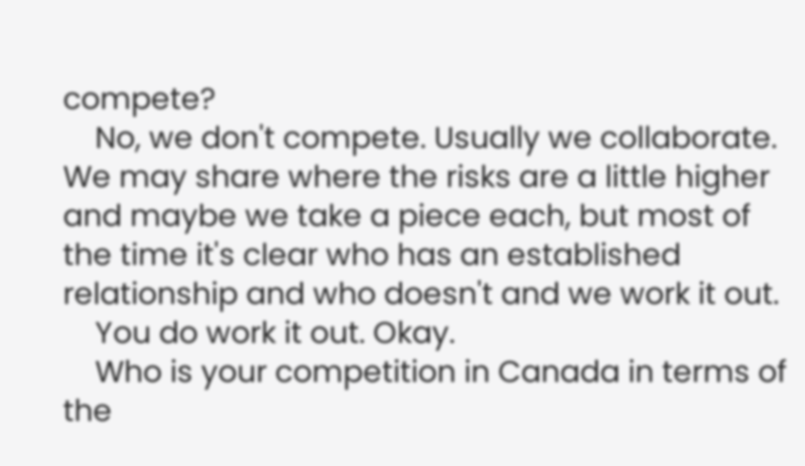compete?
    No, we don't compete. Usually we collaborate. We may share where the risks are a little higher and maybe we take a piece each, but most of the time it's clear who has an established relationship and who doesn't and we work it out.
    You do work it out. Okay.
    Who is your competition in Canada in terms of the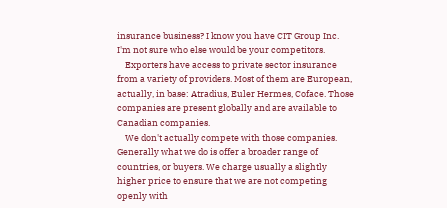insurance business? I know you have CIT Group Inc. I'm not sure who else would be your competitors.
    Exporters have access to private sector insurance from a variety of providers. Most of them are European, actually, in base: Atradius, Euler Hermes, Coface. Those companies are present globally and are available to Canadian companies.
    We don't actually compete with those companies. Generally what we do is offer a broader range of countries, or buyers. We charge usually a slightly higher price to ensure that we are not competing openly with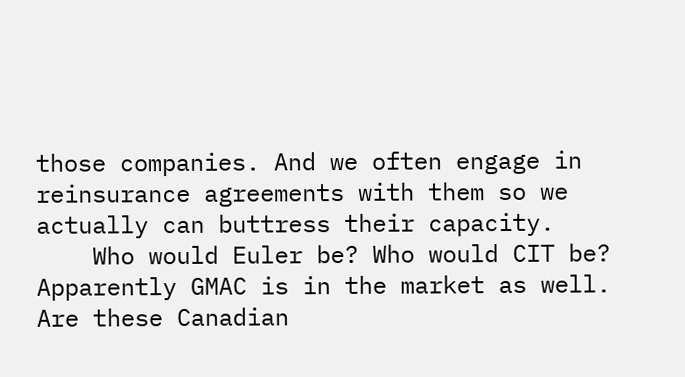those companies. And we often engage in reinsurance agreements with them so we actually can buttress their capacity.
    Who would Euler be? Who would CIT be? Apparently GMAC is in the market as well. Are these Canadian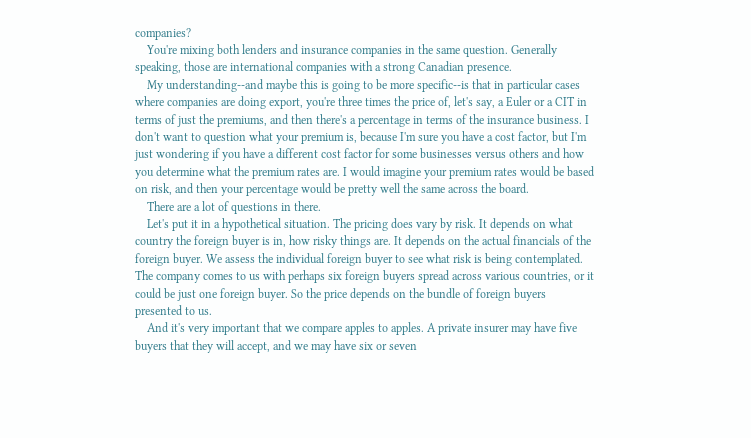companies?
    You're mixing both lenders and insurance companies in the same question. Generally speaking, those are international companies with a strong Canadian presence.
    My understanding--and maybe this is going to be more specific--is that in particular cases where companies are doing export, you're three times the price of, let's say, a Euler or a CIT in terms of just the premiums, and then there's a percentage in terms of the insurance business. I don't want to question what your premium is, because I'm sure you have a cost factor, but I'm just wondering if you have a different cost factor for some businesses versus others and how you determine what the premium rates are. I would imagine your premium rates would be based on risk, and then your percentage would be pretty well the same across the board.
    There are a lot of questions in there.
    Let's put it in a hypothetical situation. The pricing does vary by risk. It depends on what country the foreign buyer is in, how risky things are. It depends on the actual financials of the foreign buyer. We assess the individual foreign buyer to see what risk is being contemplated. The company comes to us with perhaps six foreign buyers spread across various countries, or it could be just one foreign buyer. So the price depends on the bundle of foreign buyers presented to us.
    And it's very important that we compare apples to apples. A private insurer may have five buyers that they will accept, and we may have six or seven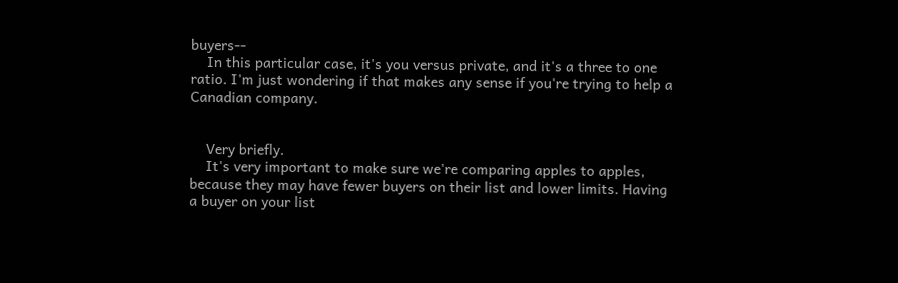buyers--
    In this particular case, it's you versus private, and it's a three to one ratio. I'm just wondering if that makes any sense if you're trying to help a Canadian company.


    Very briefly.
    It's very important to make sure we're comparing apples to apples, because they may have fewer buyers on their list and lower limits. Having a buyer on your list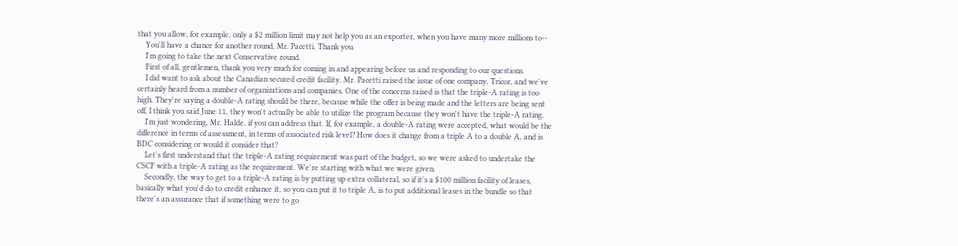that you allow, for example, only a $2 million limit may not help you as an exporter, when you have many more millions to--
    You'll have a chance for another round, Mr. Pacetti. Thank you.
    I'm going to take the next Conservative round.
    First of all, gentlemen, thank you very much for coming in and appearing before us and responding to our questions.
    I did want to ask about the Canadian secured credit facility. Mr. Pacetti raised the issue of one company, Tricor, and we've certainly heard from a number of organizations and companies. One of the concerns raised is that the triple-A rating is too high. They're saying a double-A rating should be there, because while the offer is being made and the letters are being sent off, I think you said June 11, they won't actually be able to utilize the program because they won't have the triple-A rating.
    I'm just wondering, Mr. Halde, if you can address that. If, for example, a double-A rating were accepted, what would be the difference in terms of assessment, in terms of associated risk level? How does it change from a triple A to a double A, and is BDC considering or would it consider that?
    Let's first understand that the triple-A rating requirement was part of the budget, so we were asked to undertake the CSCF with a triple-A rating as the requirement. We're starting with what we were given.
    Secondly, the way to get to a triple-A rating is by putting up extra collateral, so if it's a $100 million facility of leases, basically what you'd do to credit enhance it, so you can put it to triple A, is to put additional leases in the bundle so that there's an assurance that if something were to go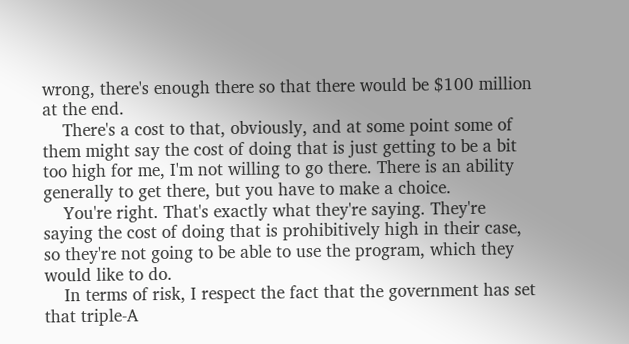wrong, there's enough there so that there would be $100 million at the end.
    There's a cost to that, obviously, and at some point some of them might say the cost of doing that is just getting to be a bit too high for me, I'm not willing to go there. There is an ability generally to get there, but you have to make a choice.
    You're right. That's exactly what they're saying. They're saying the cost of doing that is prohibitively high in their case, so they're not going to be able to use the program, which they would like to do.
    In terms of risk, I respect the fact that the government has set that triple-A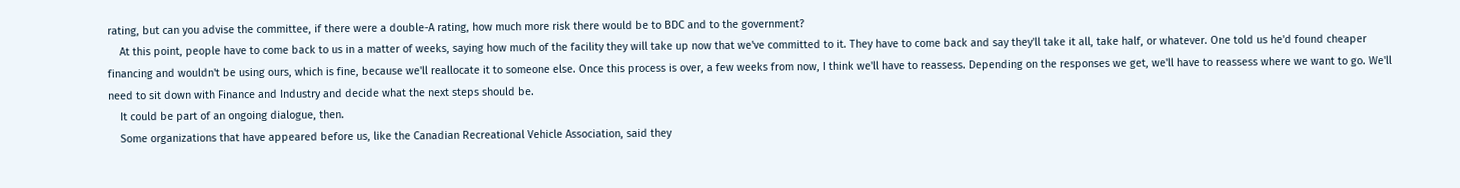rating, but can you advise the committee, if there were a double-A rating, how much more risk there would be to BDC and to the government?
    At this point, people have to come back to us in a matter of weeks, saying how much of the facility they will take up now that we've committed to it. They have to come back and say they'll take it all, take half, or whatever. One told us he'd found cheaper financing and wouldn't be using ours, which is fine, because we'll reallocate it to someone else. Once this process is over, a few weeks from now, I think we'll have to reassess. Depending on the responses we get, we'll have to reassess where we want to go. We'll need to sit down with Finance and Industry and decide what the next steps should be.
    It could be part of an ongoing dialogue, then.
    Some organizations that have appeared before us, like the Canadian Recreational Vehicle Association, said they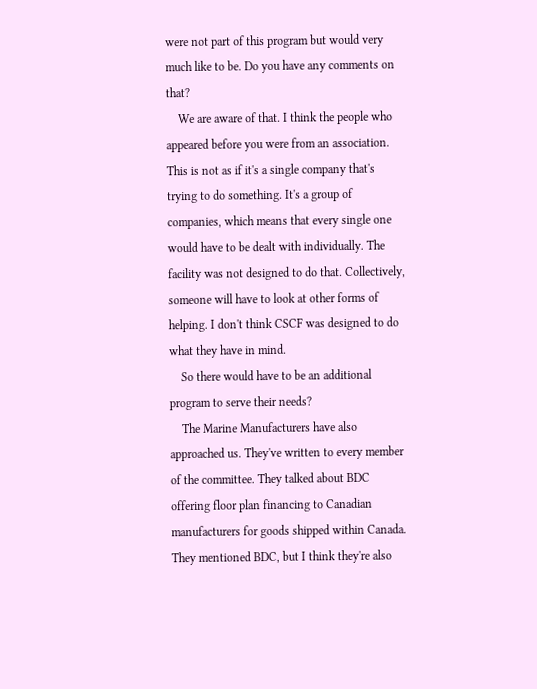were not part of this program but would very much like to be. Do you have any comments on that?
    We are aware of that. I think the people who appeared before you were from an association. This is not as if it's a single company that's trying to do something. It's a group of companies, which means that every single one would have to be dealt with individually. The facility was not designed to do that. Collectively, someone will have to look at other forms of helping. I don't think CSCF was designed to do what they have in mind.
    So there would have to be an additional program to serve their needs?
    The Marine Manufacturers have also approached us. They've written to every member of the committee. They talked about BDC offering floor plan financing to Canadian manufacturers for goods shipped within Canada. They mentioned BDC, but I think they're also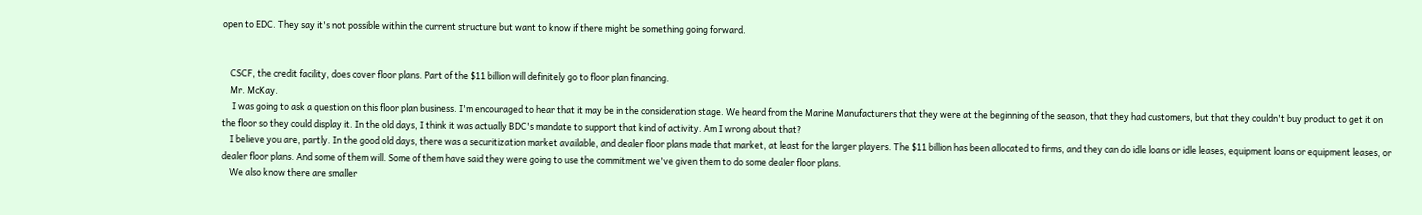open to EDC. They say it's not possible within the current structure but want to know if there might be something going forward.


    CSCF, the credit facility, does cover floor plans. Part of the $11 billion will definitely go to floor plan financing.
    Mr. McKay.
     I was going to ask a question on this floor plan business. I'm encouraged to hear that it may be in the consideration stage. We heard from the Marine Manufacturers that they were at the beginning of the season, that they had customers, but that they couldn't buy product to get it on the floor so they could display it. In the old days, I think it was actually BDC's mandate to support that kind of activity. Am I wrong about that?
    I believe you are, partly. In the good old days, there was a securitization market available, and dealer floor plans made that market, at least for the larger players. The $11 billion has been allocated to firms, and they can do idle loans or idle leases, equipment loans or equipment leases, or dealer floor plans. And some of them will. Some of them have said they were going to use the commitment we've given them to do some dealer floor plans.
    We also know there are smaller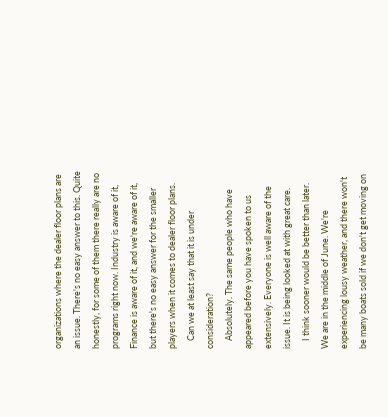organizations where the dealer floor plans are an issue. There's no easy answer to this. Quite honestly, for some of them there really are no programs right now. Industry is aware of it, Finance is aware of it, and we're aware of it, but there's no easy answer for the smaller players when it comes to dealer floor plans.
    Can we at least say that it is under consideration?
    Absolutely. The same people who have appeared before you have spoken to us extensively. Everyone is well aware of the issue. It is being looked at with great care.
    I think sooner would be better than later. We are in the middle of June. We're experiencing lousy weather, and there won't be many boats sold if we don't get moving on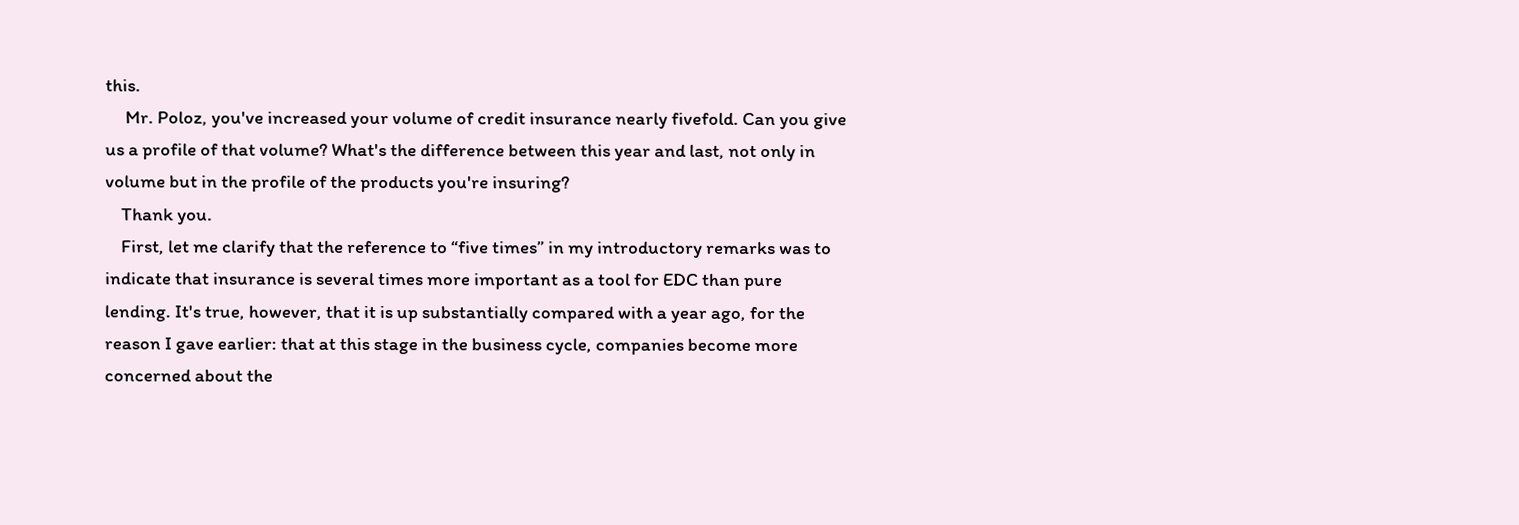this.
     Mr. Poloz, you've increased your volume of credit insurance nearly fivefold. Can you give us a profile of that volume? What's the difference between this year and last, not only in volume but in the profile of the products you're insuring?
    Thank you.
    First, let me clarify that the reference to “five times” in my introductory remarks was to indicate that insurance is several times more important as a tool for EDC than pure lending. It's true, however, that it is up substantially compared with a year ago, for the reason I gave earlier: that at this stage in the business cycle, companies become more concerned about the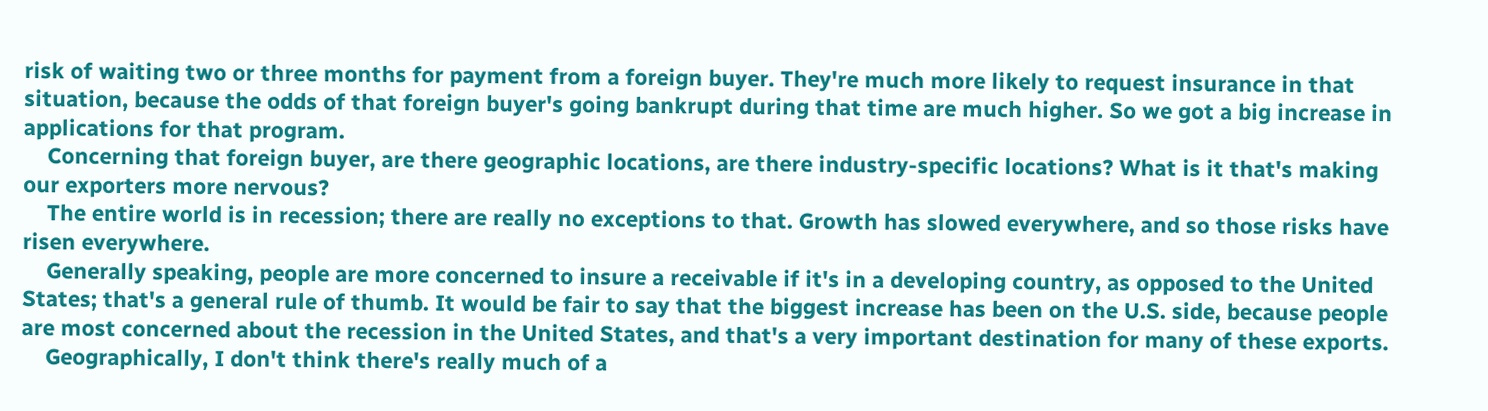risk of waiting two or three months for payment from a foreign buyer. They're much more likely to request insurance in that situation, because the odds of that foreign buyer's going bankrupt during that time are much higher. So we got a big increase in applications for that program.
    Concerning that foreign buyer, are there geographic locations, are there industry-specific locations? What is it that's making our exporters more nervous?
    The entire world is in recession; there are really no exceptions to that. Growth has slowed everywhere, and so those risks have risen everywhere.
    Generally speaking, people are more concerned to insure a receivable if it's in a developing country, as opposed to the United States; that's a general rule of thumb. It would be fair to say that the biggest increase has been on the U.S. side, because people are most concerned about the recession in the United States, and that's a very important destination for many of these exports.
    Geographically, I don't think there's really much of a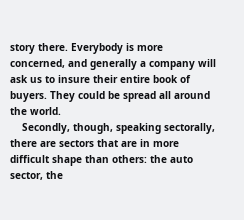story there. Everybody is more concerned, and generally a company will ask us to insure their entire book of buyers. They could be spread all around the world.
    Secondly, though, speaking sectorally, there are sectors that are in more difficult shape than others: the auto sector, the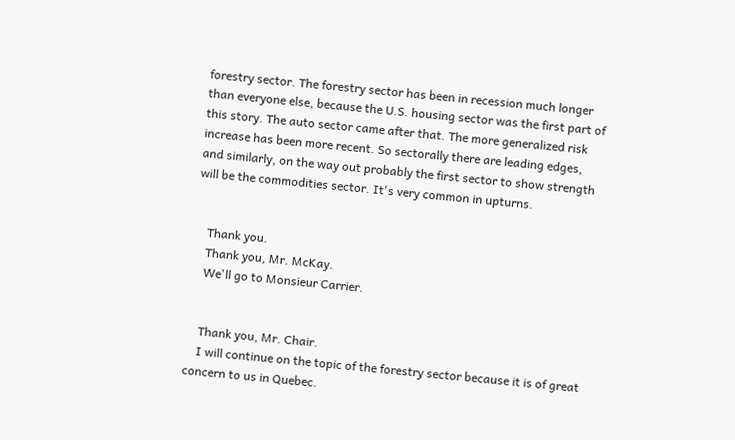forestry sector. The forestry sector has been in recession much longer than everyone else, because the U.S. housing sector was the first part of this story. The auto sector came after that. The more generalized risk increase has been more recent. So sectorally there are leading edges, and similarly, on the way out probably the first sector to show strength will be the commodities sector. It's very common in upturns.


    Thank you.
    Thank you, Mr. McKay.
    We'll go to Monsieur Carrier.


    Thank you, Mr. Chair.
    I will continue on the topic of the forestry sector because it is of great concern to us in Quebec.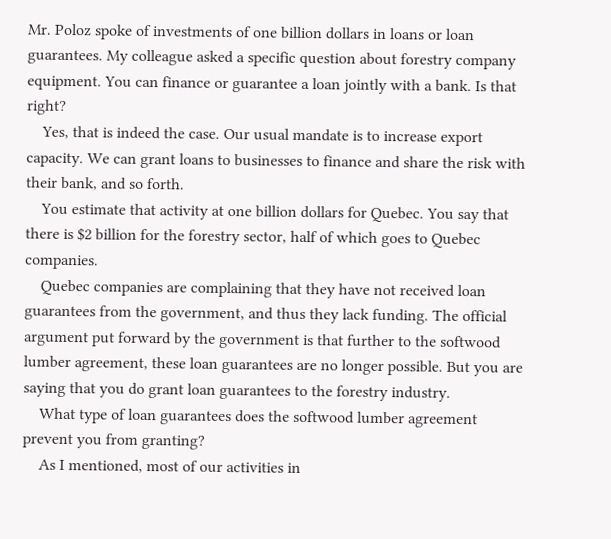Mr. Poloz spoke of investments of one billion dollars in loans or loan guarantees. My colleague asked a specific question about forestry company equipment. You can finance or guarantee a loan jointly with a bank. Is that right?
    Yes, that is indeed the case. Our usual mandate is to increase export capacity. We can grant loans to businesses to finance and share the risk with their bank, and so forth.
    You estimate that activity at one billion dollars for Quebec. You say that there is $2 billion for the forestry sector, half of which goes to Quebec companies.
    Quebec companies are complaining that they have not received loan guarantees from the government, and thus they lack funding. The official argument put forward by the government is that further to the softwood lumber agreement, these loan guarantees are no longer possible. But you are saying that you do grant loan guarantees to the forestry industry.
    What type of loan guarantees does the softwood lumber agreement prevent you from granting?
    As I mentioned, most of our activities in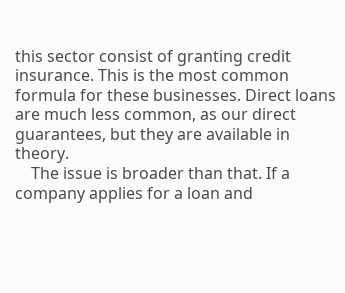this sector consist of granting credit insurance. This is the most common formula for these businesses. Direct loans are much less common, as our direct guarantees, but they are available in theory.
    The issue is broader than that. If a company applies for a loan and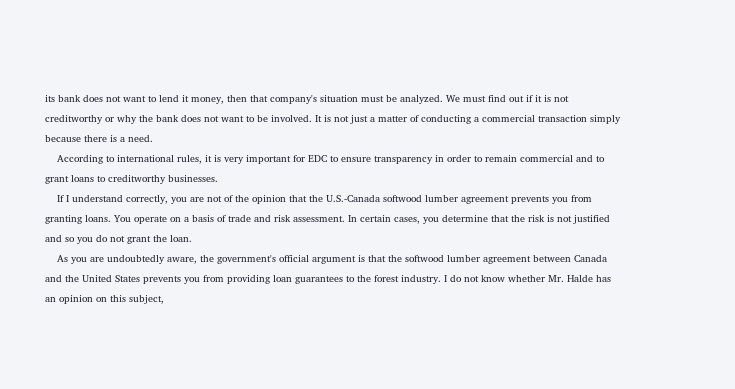its bank does not want to lend it money, then that company's situation must be analyzed. We must find out if it is not creditworthy or why the bank does not want to be involved. It is not just a matter of conducting a commercial transaction simply because there is a need.
    According to international rules, it is very important for EDC to ensure transparency in order to remain commercial and to grant loans to creditworthy businesses.
    If I understand correctly, you are not of the opinion that the U.S.-Canada softwood lumber agreement prevents you from granting loans. You operate on a basis of trade and risk assessment. In certain cases, you determine that the risk is not justified and so you do not grant the loan.
    As you are undoubtedly aware, the government's official argument is that the softwood lumber agreement between Canada and the United States prevents you from providing loan guarantees to the forest industry. I do not know whether Mr. Halde has an opinion on this subject,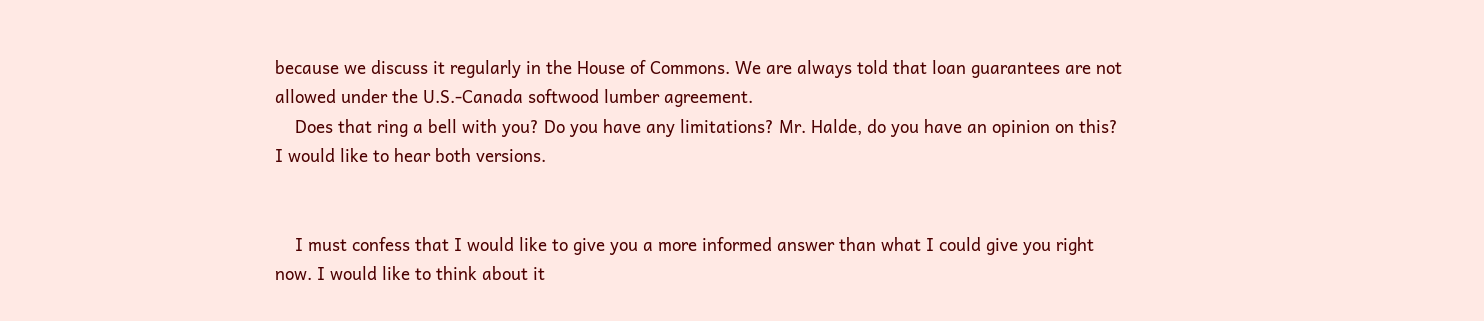because we discuss it regularly in the House of Commons. We are always told that loan guarantees are not allowed under the U.S.-Canada softwood lumber agreement.
    Does that ring a bell with you? Do you have any limitations? Mr. Halde, do you have an opinion on this? I would like to hear both versions.


    I must confess that I would like to give you a more informed answer than what I could give you right now. I would like to think about it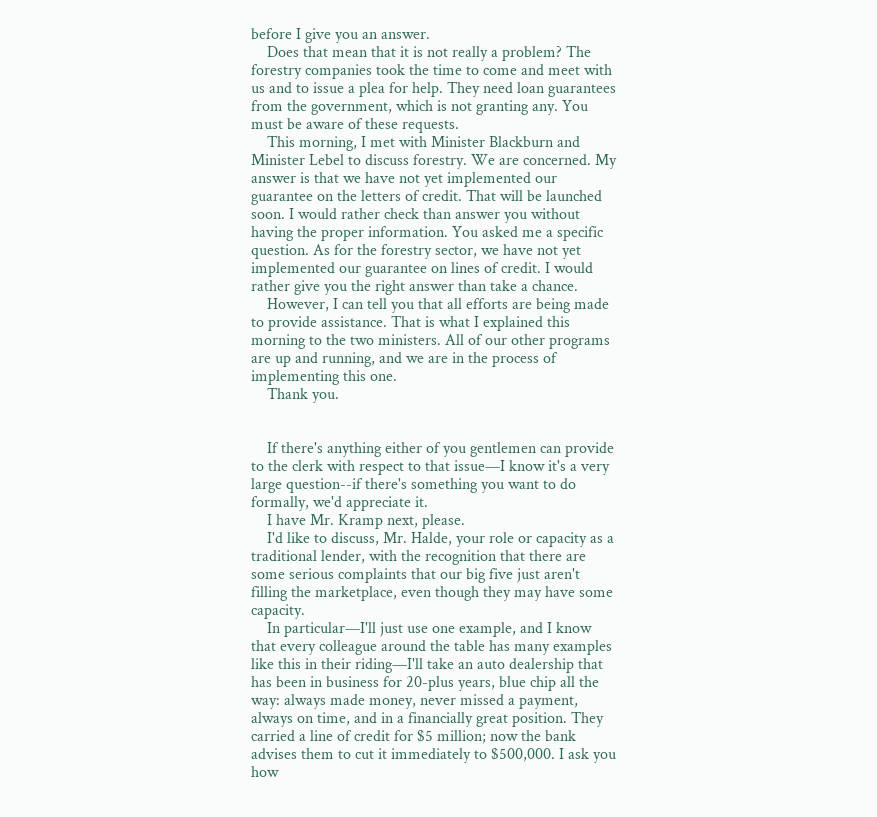before I give you an answer.
    Does that mean that it is not really a problem? The forestry companies took the time to come and meet with us and to issue a plea for help. They need loan guarantees from the government, which is not granting any. You must be aware of these requests.
    This morning, I met with Minister Blackburn and Minister Lebel to discuss forestry. We are concerned. My answer is that we have not yet implemented our guarantee on the letters of credit. That will be launched soon. I would rather check than answer you without having the proper information. You asked me a specific question. As for the forestry sector, we have not yet implemented our guarantee on lines of credit. I would rather give you the right answer than take a chance.
    However, I can tell you that all efforts are being made to provide assistance. That is what I explained this morning to the two ministers. All of our other programs are up and running, and we are in the process of implementing this one.
    Thank you.


    If there's anything either of you gentlemen can provide to the clerk with respect to that issue—I know it's a very large question--if there's something you want to do formally, we'd appreciate it.
    I have Mr. Kramp next, please.
    I'd like to discuss, Mr. Halde, your role or capacity as a traditional lender, with the recognition that there are some serious complaints that our big five just aren't filling the marketplace, even though they may have some capacity.
    In particular—I'll just use one example, and I know that every colleague around the table has many examples like this in their riding—I'll take an auto dealership that has been in business for 20-plus years, blue chip all the way: always made money, never missed a payment, always on time, and in a financially great position. They carried a line of credit for $5 million; now the bank advises them to cut it immediately to $500,000. I ask you how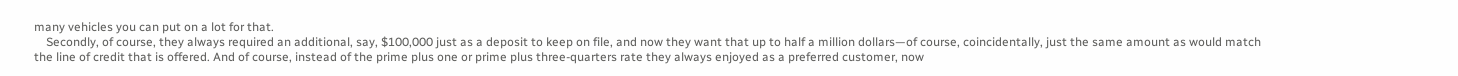many vehicles you can put on a lot for that.
    Secondly, of course, they always required an additional, say, $100,000 just as a deposit to keep on file, and now they want that up to half a million dollars—of course, coincidentally, just the same amount as would match the line of credit that is offered. And of course, instead of the prime plus one or prime plus three-quarters rate they always enjoyed as a preferred customer, now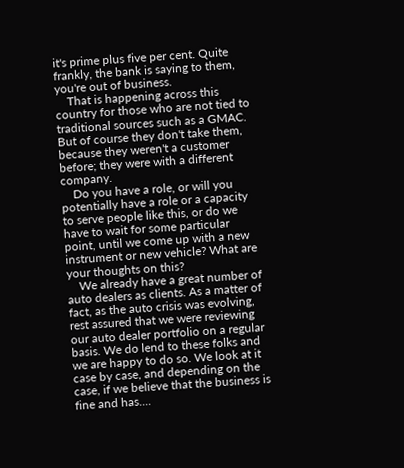it's prime plus five per cent. Quite frankly, the bank is saying to them, you're out of business.
    That is happening across this country for those who are not tied to traditional sources such as a GMAC. But of course they don't take them, because they weren't a customer before; they were with a different company.
    Do you have a role, or will you potentially have a role or a capacity to serve people like this, or do we have to wait for some particular point, until we come up with a new instrument or new vehicle? What are your thoughts on this?
    We already have a great number of auto dealers as clients. As a matter of fact, as the auto crisis was evolving, rest assured that we were reviewing our auto dealer portfolio on a regular basis. We do lend to these folks and we are happy to do so. We look at it case by case, and depending on the case, if we believe that the business is fine and has....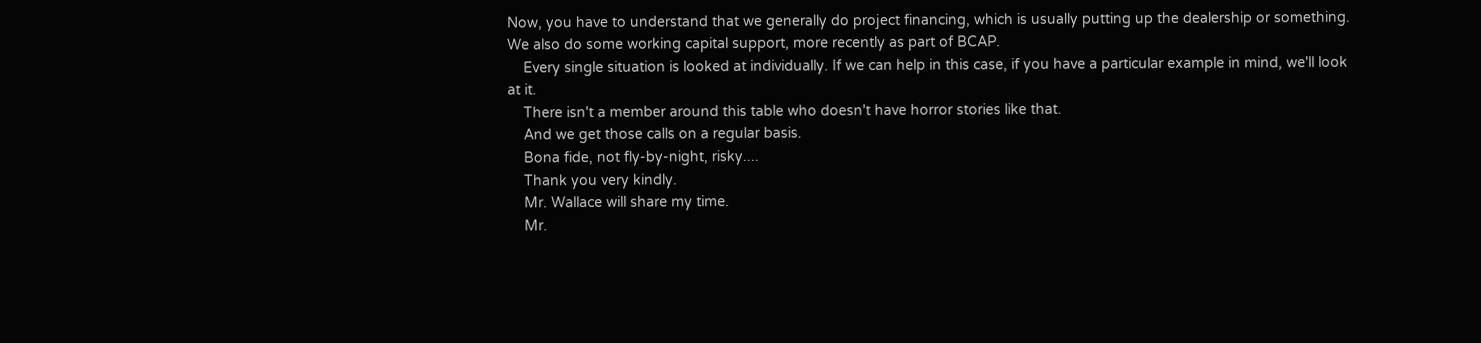Now, you have to understand that we generally do project financing, which is usually putting up the dealership or something. We also do some working capital support, more recently as part of BCAP.
    Every single situation is looked at individually. If we can help in this case, if you have a particular example in mind, we'll look at it.
    There isn't a member around this table who doesn't have horror stories like that.
    And we get those calls on a regular basis.
    Bona fide, not fly-by-night, risky....
    Thank you very kindly.
    Mr. Wallace will share my time.
    Mr.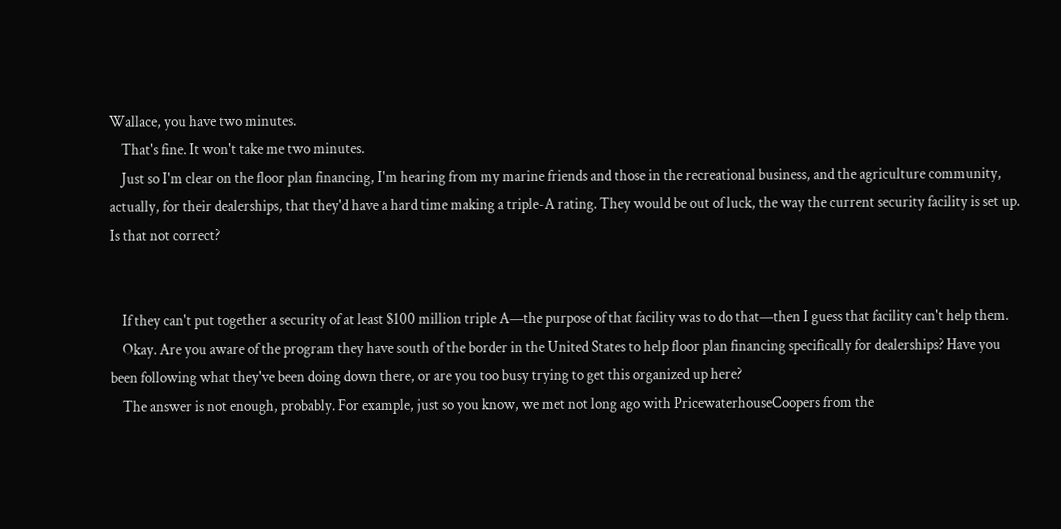Wallace, you have two minutes.
    That's fine. It won't take me two minutes.
    Just so I'm clear on the floor plan financing, I'm hearing from my marine friends and those in the recreational business, and the agriculture community, actually, for their dealerships, that they'd have a hard time making a triple-A rating. They would be out of luck, the way the current security facility is set up. Is that not correct?


    If they can't put together a security of at least $100 million triple A—the purpose of that facility was to do that—then I guess that facility can't help them.
    Okay. Are you aware of the program they have south of the border in the United States to help floor plan financing specifically for dealerships? Have you been following what they've been doing down there, or are you too busy trying to get this organized up here?
    The answer is not enough, probably. For example, just so you know, we met not long ago with PricewaterhouseCoopers from the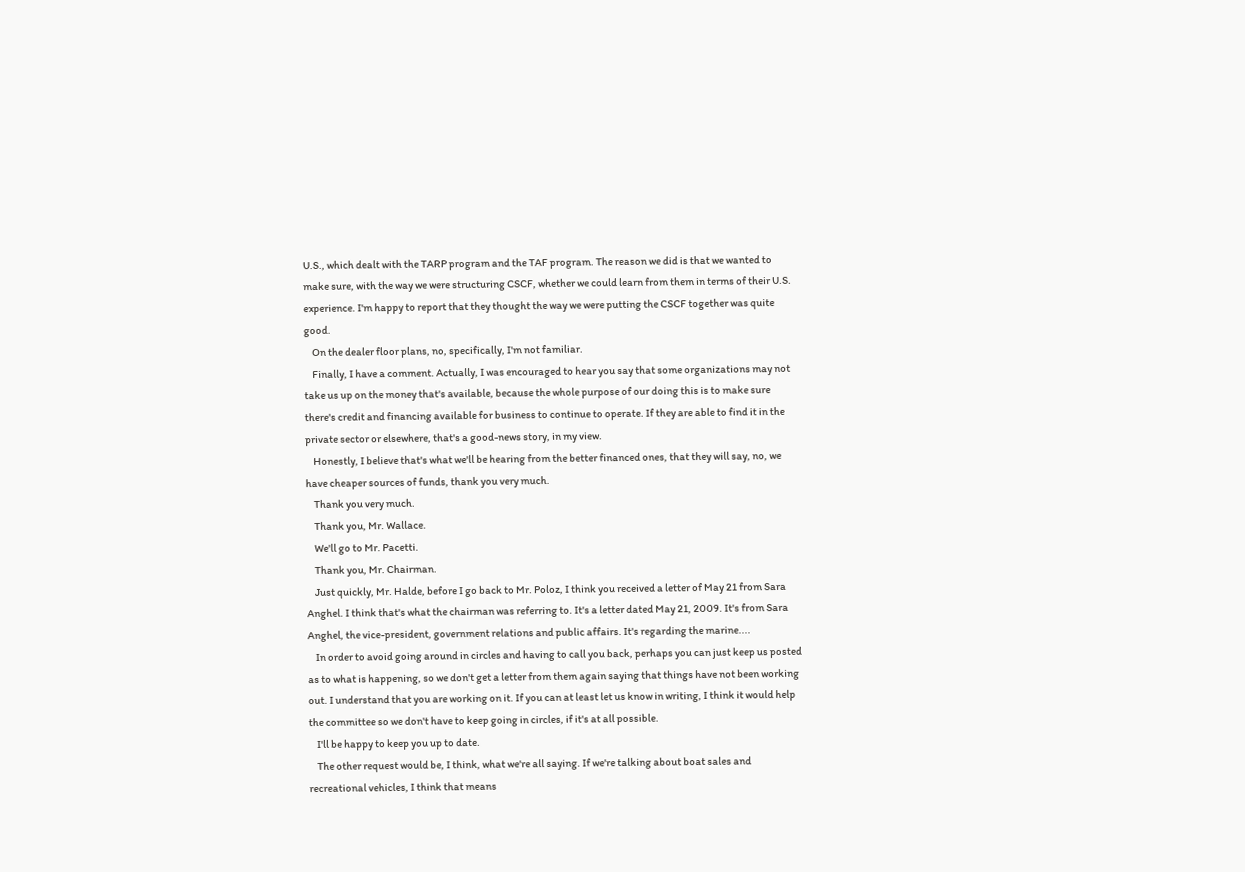U.S., which dealt with the TARP program and the TAF program. The reason we did is that we wanted to make sure, with the way we were structuring CSCF, whether we could learn from them in terms of their U.S. experience. I'm happy to report that they thought the way we were putting the CSCF together was quite good.
    On the dealer floor plans, no, specifically, I'm not familiar.
    Finally, I have a comment. Actually, I was encouraged to hear you say that some organizations may not take us up on the money that's available, because the whole purpose of our doing this is to make sure there's credit and financing available for business to continue to operate. If they are able to find it in the private sector or elsewhere, that's a good-news story, in my view.
    Honestly, I believe that's what we'll be hearing from the better financed ones, that they will say, no, we have cheaper sources of funds, thank you very much.
    Thank you very much.
    Thank you, Mr. Wallace.
    We'll go to Mr. Pacetti.
    Thank you, Mr. Chairman.
    Just quickly, Mr. Halde, before I go back to Mr. Poloz, I think you received a letter of May 21 from Sara Anghel. I think that's what the chairman was referring to. It's a letter dated May 21, 2009. It's from Sara Anghel, the vice-president, government relations and public affairs. It's regarding the marine....
    In order to avoid going around in circles and having to call you back, perhaps you can just keep us posted as to what is happening, so we don't get a letter from them again saying that things have not been working out. I understand that you are working on it. If you can at least let us know in writing, I think it would help the committee so we don't have to keep going in circles, if it's at all possible.
    I'll be happy to keep you up to date.
    The other request would be, I think, what we're all saying. If we're talking about boat sales and recreational vehicles, I think that means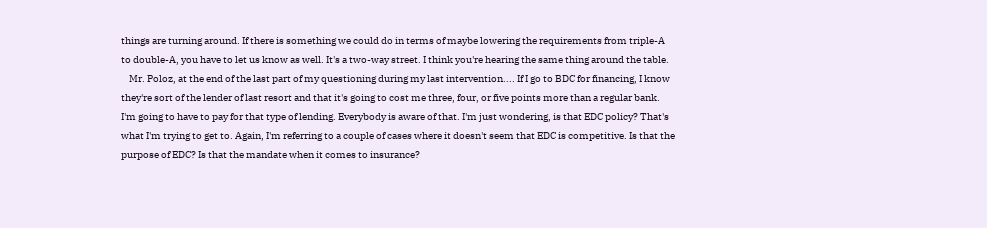things are turning around. If there is something we could do in terms of maybe lowering the requirements from triple-A to double-A, you have to let us know as well. It's a two-way street. I think you're hearing the same thing around the table.
    Mr. Poloz, at the end of the last part of my questioning during my last intervention.... If I go to BDC for financing, I know they're sort of the lender of last resort and that it's going to cost me three, four, or five points more than a regular bank. I'm going to have to pay for that type of lending. Everybody is aware of that. I'm just wondering, is that EDC policy? That's what I'm trying to get to. Again, I'm referring to a couple of cases where it doesn't seem that EDC is competitive. Is that the purpose of EDC? Is that the mandate when it comes to insurance?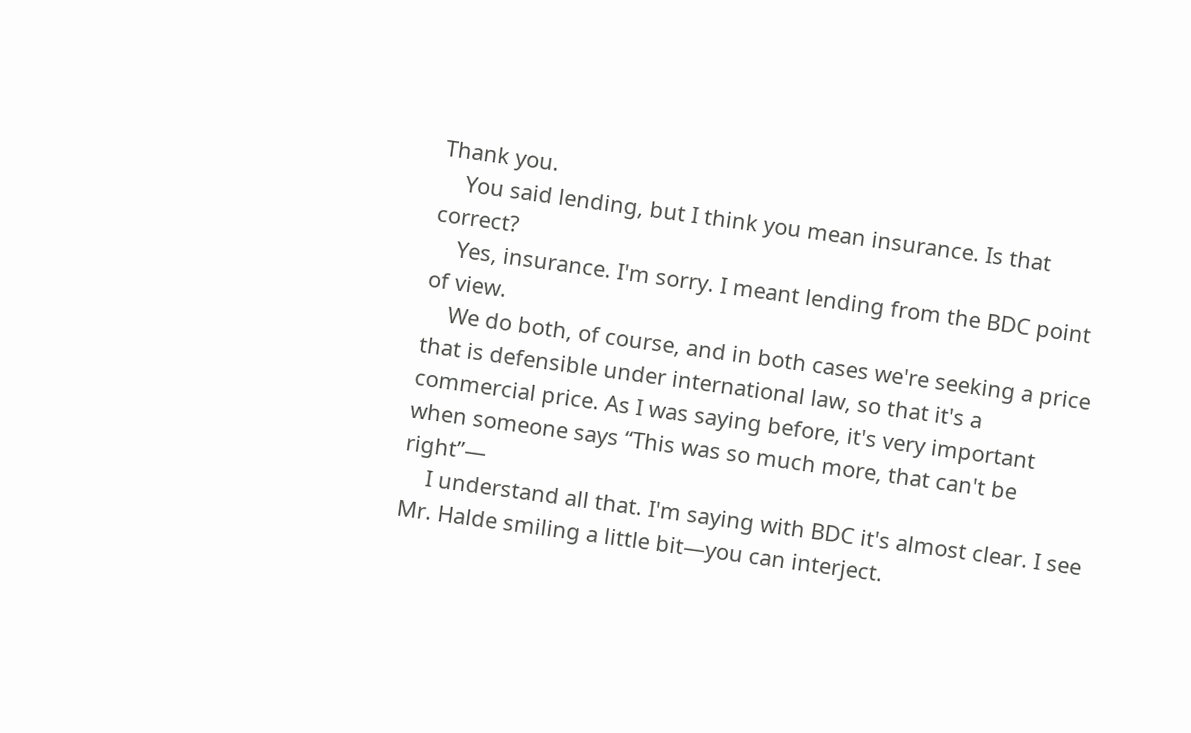Thank you.
    You said lending, but I think you mean insurance. Is that correct?
    Yes, insurance. I'm sorry. I meant lending from the BDC point of view.
    We do both, of course, and in both cases we're seeking a price that is defensible under international law, so that it's a commercial price. As I was saying before, it's very important when someone says “This was so much more, that can't be right”—
    I understand all that. I'm saying with BDC it's almost clear. I see Mr. Halde smiling a little bit—you can interject.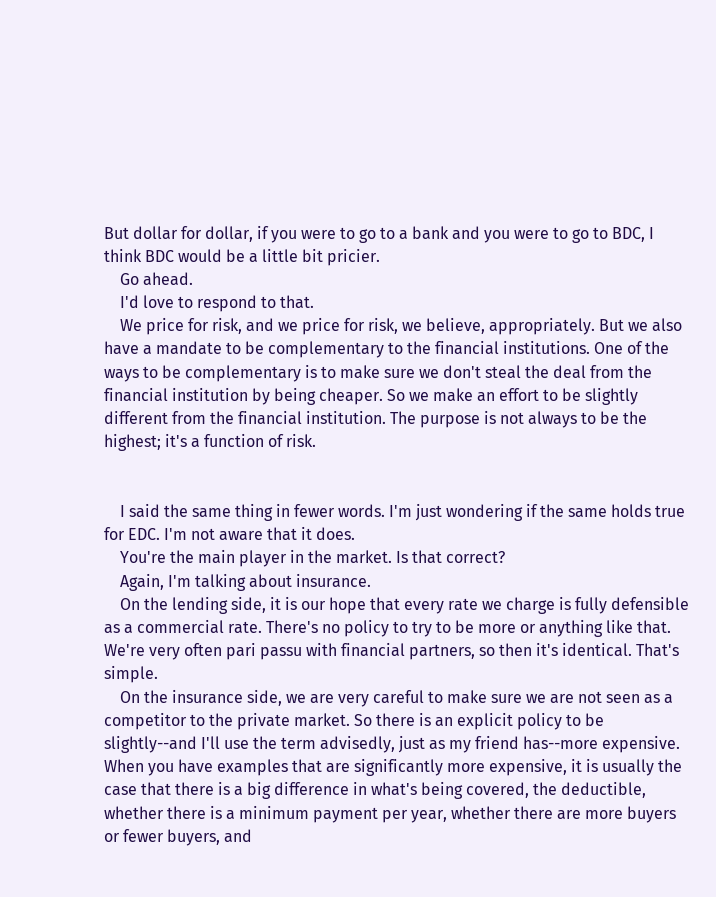But dollar for dollar, if you were to go to a bank and you were to go to BDC, I think BDC would be a little bit pricier.
    Go ahead.
    I'd love to respond to that.
    We price for risk, and we price for risk, we believe, appropriately. But we also have a mandate to be complementary to the financial institutions. One of the ways to be complementary is to make sure we don't steal the deal from the financial institution by being cheaper. So we make an effort to be slightly different from the financial institution. The purpose is not always to be the highest; it's a function of risk.


    I said the same thing in fewer words. I'm just wondering if the same holds true for EDC. I'm not aware that it does.
    You're the main player in the market. Is that correct?
    Again, I'm talking about insurance.
    On the lending side, it is our hope that every rate we charge is fully defensible as a commercial rate. There's no policy to try to be more or anything like that. We're very often pari passu with financial partners, so then it's identical. That's simple.
    On the insurance side, we are very careful to make sure we are not seen as a competitor to the private market. So there is an explicit policy to be slightly--and I'll use the term advisedly, just as my friend has--more expensive. When you have examples that are significantly more expensive, it is usually the case that there is a big difference in what's being covered, the deductible, whether there is a minimum payment per year, whether there are more buyers or fewer buyers, and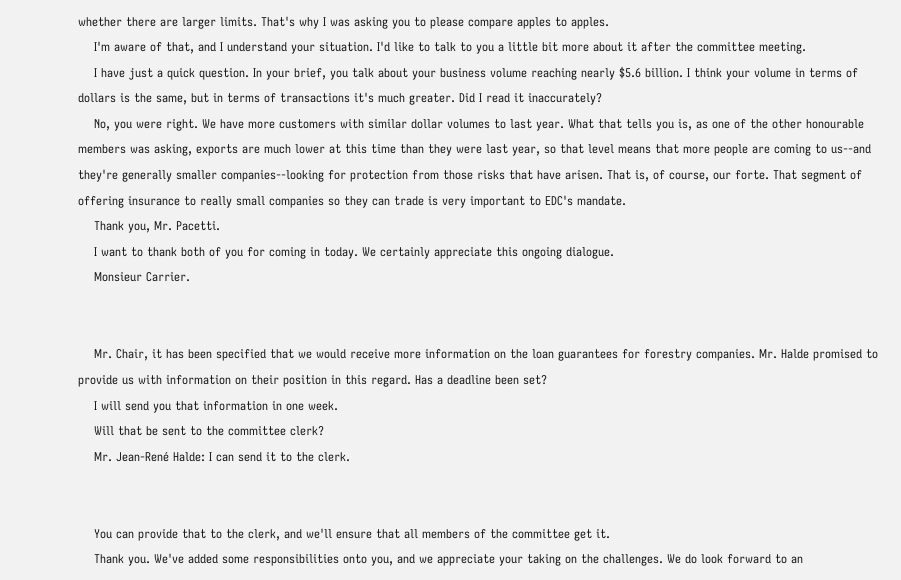whether there are larger limits. That's why I was asking you to please compare apples to apples.
    I'm aware of that, and I understand your situation. I'd like to talk to you a little bit more about it after the committee meeting.
    I have just a quick question. In your brief, you talk about your business volume reaching nearly $5.6 billion. I think your volume in terms of dollars is the same, but in terms of transactions it's much greater. Did I read it inaccurately?
    No, you were right. We have more customers with similar dollar volumes to last year. What that tells you is, as one of the other honourable members was asking, exports are much lower at this time than they were last year, so that level means that more people are coming to us--and they're generally smaller companies--looking for protection from those risks that have arisen. That is, of course, our forte. That segment of offering insurance to really small companies so they can trade is very important to EDC's mandate.
    Thank you, Mr. Pacetti.
    I want to thank both of you for coming in today. We certainly appreciate this ongoing dialogue.
    Monsieur Carrier.


    Mr. Chair, it has been specified that we would receive more information on the loan guarantees for forestry companies. Mr. Halde promised to provide us with information on their position in this regard. Has a deadline been set?
    I will send you that information in one week.
    Will that be sent to the committee clerk?
    Mr. Jean-René Halde: I can send it to the clerk.


    You can provide that to the clerk, and we'll ensure that all members of the committee get it.
    Thank you. We've added some responsibilities onto you, and we appreciate your taking on the challenges. We do look forward to an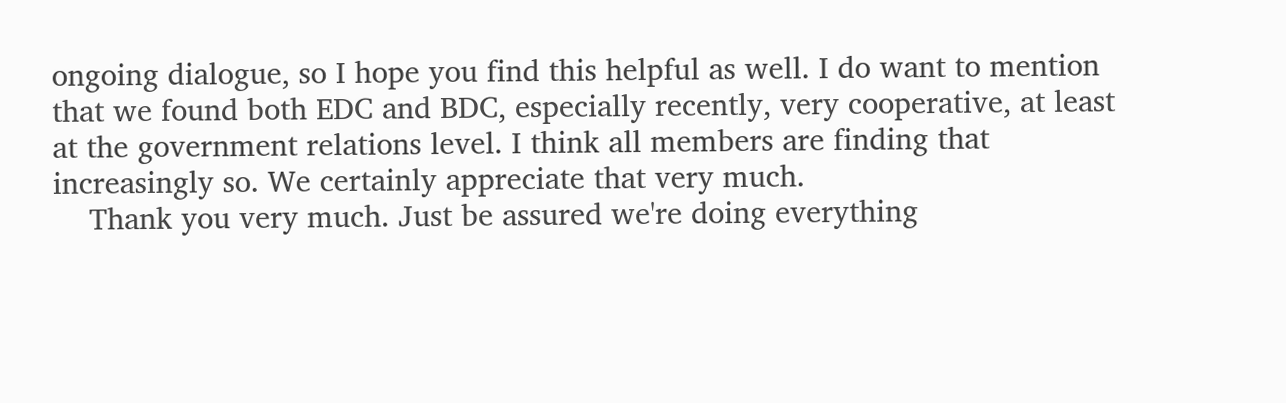ongoing dialogue, so I hope you find this helpful as well. I do want to mention that we found both EDC and BDC, especially recently, very cooperative, at least at the government relations level. I think all members are finding that increasingly so. We certainly appreciate that very much.
    Thank you very much. Just be assured we're doing everything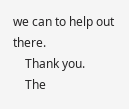we can to help out there.
    Thank you.
    The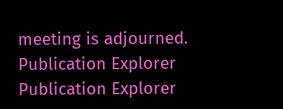meeting is adjourned.
Publication Explorer
Publication Explorer